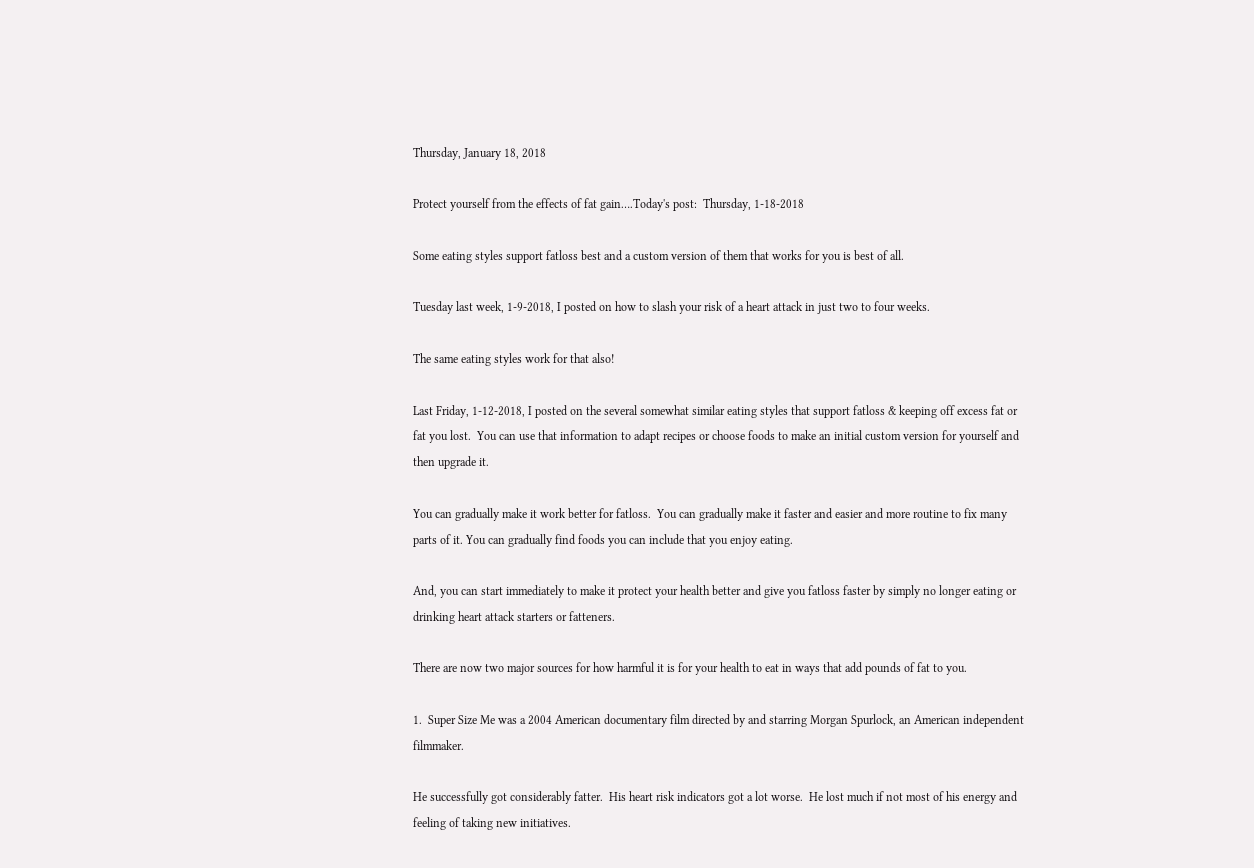Thursday, January 18, 2018

Protect yourself from the effects of fat gain….Today's post:  Thursday, 1-18-2018

Some eating styles support fatloss best and a custom version of them that works for you is best of all.

Tuesday last week, 1-9-2018, I posted on how to slash your risk of a heart attack in just two to four weeks.

The same eating styles work for that also!

Last Friday, 1-12-2018, I posted on the several somewhat similar eating styles that support fatloss & keeping off excess fat or fat you lost.  You can use that information to adapt recipes or choose foods to make an initial custom version for yourself and then upgrade it.

You can gradually make it work better for fatloss.  You can gradually make it faster and easier and more routine to fix many parts of it. You can gradually find foods you can include that you enjoy eating.

And, you can start immediately to make it protect your health better and give you fatloss faster by simply no longer eating or drinking heart attack starters or fatteners.

There are now two major sources for how harmful it is for your health to eat in ways that add pounds of fat to you.

1.  Super Size Me was a 2004 American documentary film directed by and starring Morgan Spurlock, an American independent filmmaker.

He successfully got considerably fatter.  His heart risk indicators got a lot worse.  He lost much if not most of his energy and feeling of taking new initiatives.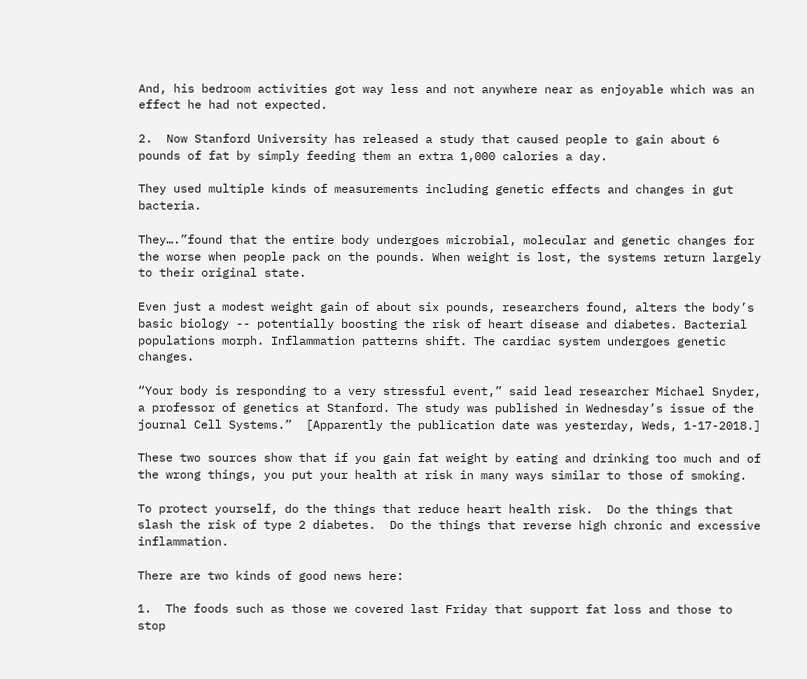And, his bedroom activities got way less and not anywhere near as enjoyable which was an effect he had not expected.

2.  Now Stanford University has released a study that caused people to gain about 6 pounds of fat by simply feeding them an extra 1,000 calories a day.

They used multiple kinds of measurements including genetic effects and changes in gut bacteria.

They….”found that the entire body undergoes microbial, molecular and genetic changes for the worse when people pack on the pounds. When weight is lost, the systems return largely to their original state.

Even just a modest weight gain of about six pounds, researchers found, alters the body’s basic biology -- potentially boosting the risk of heart disease and diabetes. Bacterial populations morph. Inflammation patterns shift. The cardiac system undergoes genetic changes.

“Your body is responding to a very stressful event,” said lead researcher Michael Snyder, a professor of genetics at Stanford. The study was published in Wednesday’s issue of the journal Cell Systems.”  [Apparently the publication date was yesterday, Weds, 1-17-2018.]

These two sources show that if you gain fat weight by eating and drinking too much and of the wrong things, you put your health at risk in many ways similar to those of smoking.

To protect yourself, do the things that reduce heart health risk.  Do the things that slash the risk of type 2 diabetes.  Do the things that reverse high chronic and excessive inflammation.

There are two kinds of good news here:

1.  The foods such as those we covered last Friday that support fat loss and those to stop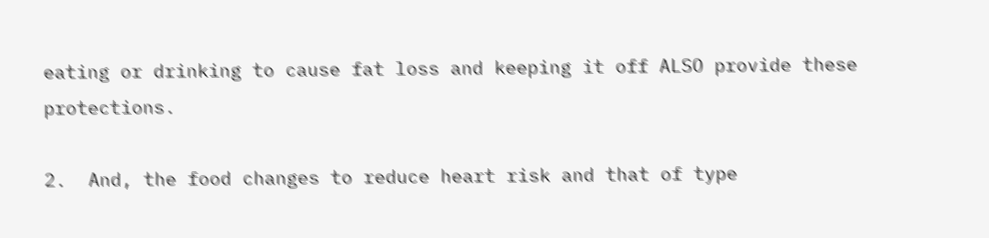eating or drinking to cause fat loss and keeping it off ALSO provide these protections.

2.  And, the food changes to reduce heart risk and that of type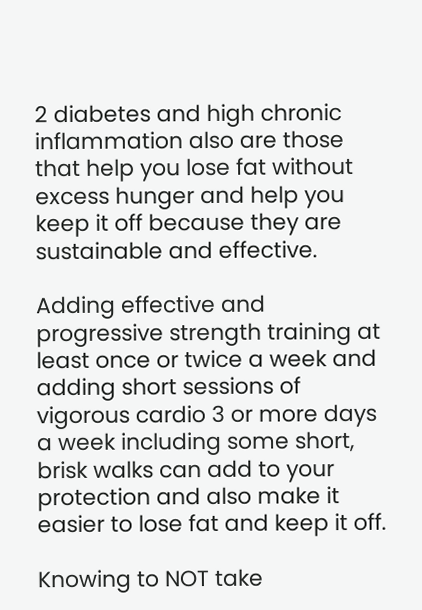2 diabetes and high chronic inflammation also are those that help you lose fat without excess hunger and help you keep it off because they are sustainable and effective.

Adding effective and progressive strength training at least once or twice a week and adding short sessions of vigorous cardio 3 or more days a week including some short, brisk walks can add to your protection and also make it easier to lose fat and keep it off.

Knowing to NOT take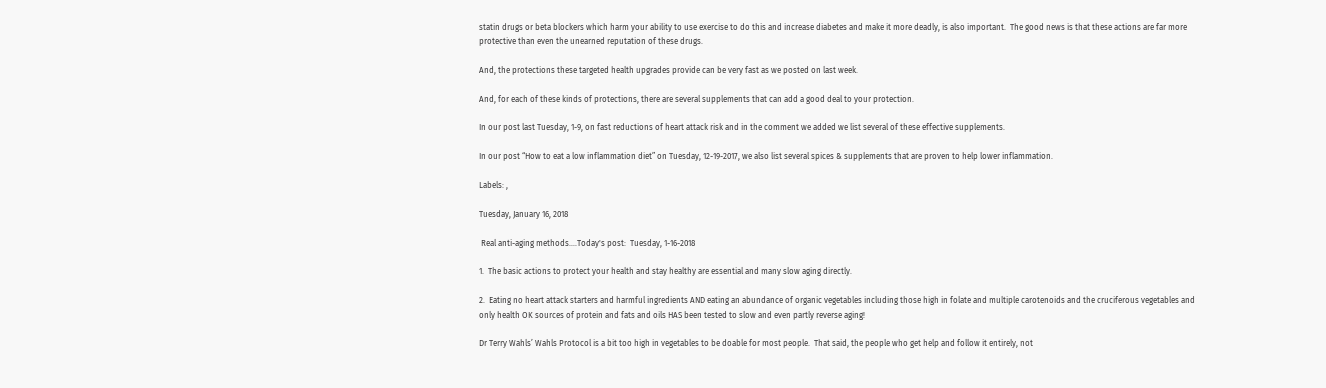statin drugs or beta blockers which harm your ability to use exercise to do this and increase diabetes and make it more deadly, is also important.  The good news is that these actions are far more protective than even the unearned reputation of these drugs.

And, the protections these targeted health upgrades provide can be very fast as we posted on last week.

And, for each of these kinds of protections, there are several supplements that can add a good deal to your protection.

In our post last Tuesday, 1-9, on fast reductions of heart attack risk and in the comment we added we list several of these effective supplements.

In our post “How to eat a low inflammation diet” on Tuesday, 12-19-2017, we also list several spices & supplements that are proven to help lower inflammation.

Labels: ,

Tuesday, January 16, 2018

 Real anti-aging methods….Today's post:  Tuesday, 1-16-2018

1.  The basic actions to protect your health and stay healthy are essential and many slow aging directly.

2.  Eating no heart attack starters and harmful ingredients AND eating an abundance of organic vegetables including those high in folate and multiple carotenoids and the cruciferous vegetables and only health OK sources of protein and fats and oils HAS been tested to slow and even partly reverse aging!

Dr Terry Wahls’ Wahls Protocol is a bit too high in vegetables to be doable for most people.  That said, the people who get help and follow it entirely, not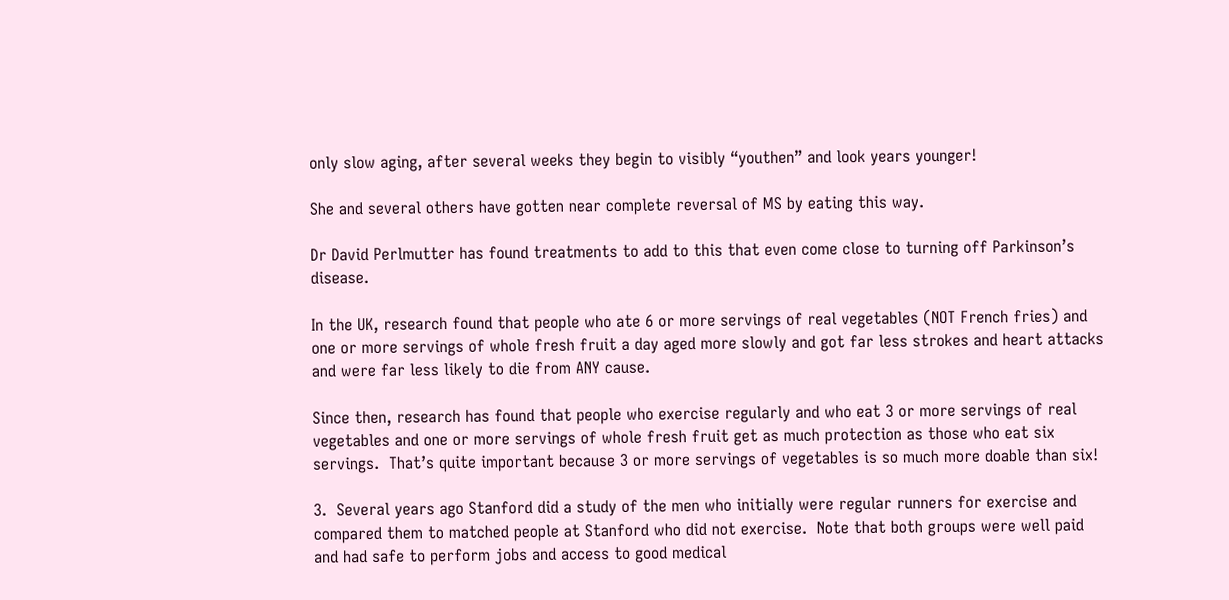only slow aging, after several weeks they begin to visibly “youthen” and look years younger!

She and several others have gotten near complete reversal of MS by eating this way.

Dr David Perlmutter has found treatments to add to this that even come close to turning off Parkinson’s disease.

In the UK, research found that people who ate 6 or more servings of real vegetables (NOT French fries) and one or more servings of whole fresh fruit a day aged more slowly and got far less strokes and heart attacks and were far less likely to die from ANY cause.

Since then, research has found that people who exercise regularly and who eat 3 or more servings of real vegetables and one or more servings of whole fresh fruit get as much protection as those who eat six servings.  That’s quite important because 3 or more servings of vegetables is so much more doable than six!

3.  Several years ago Stanford did a study of the men who initially were regular runners for exercise and compared them to matched people at Stanford who did not exercise.  Note that both groups were well paid and had safe to perform jobs and access to good medical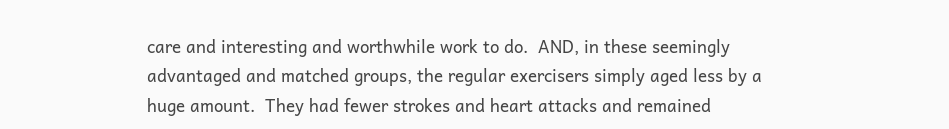care and interesting and worthwhile work to do.  AND, in these seemingly advantaged and matched groups, the regular exercisers simply aged less by a huge amount.  They had fewer strokes and heart attacks and remained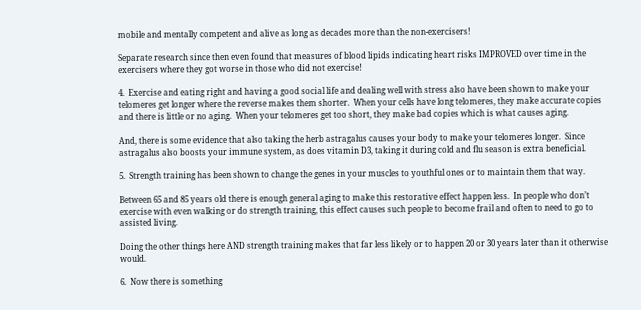mobile and mentally competent and alive as long as decades more than the non-exercisers!

Separate research since then even found that measures of blood lipids indicating heart risks IMPROVED over time in the exercisers where they got worse in those who did not exercise!

4.  Exercise and eating right and having a good social life and dealing well with stress also have been shown to make your telomeres get longer where the reverse makes them shorter.  When your cells have long telomeres, they make accurate copies and there is little or no aging.  When your telomeres get too short, they make bad copies which is what causes aging.

And, there is some evidence that also taking the herb astragalus causes your body to make your telomeres longer.  Since astragalus also boosts your immune system, as does vitamin D3, taking it during cold and flu season is extra beneficial.

5.  Strength training has been shown to change the genes in your muscles to youthful ones or to maintain them that way.

Between 65 and 85 years old there is enough general aging to make this restorative effect happen less.  In people who don’t exercise with even walking or do strength training, this effect causes such people to become frail and often to need to go to assisted living.

Doing the other things here AND strength training makes that far less likely or to happen 20 or 30 years later than it otherwise would.

6.  Now there is something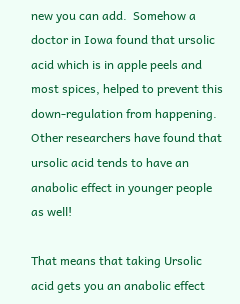new you can add.  Somehow a doctor in Iowa found that ursolic acid which is in apple peels and most spices, helped to prevent this down-regulation from happening.  Other researchers have found that ursolic acid tends to have an anabolic effect in younger people as well!

That means that taking Ursolic acid gets you an anabolic effect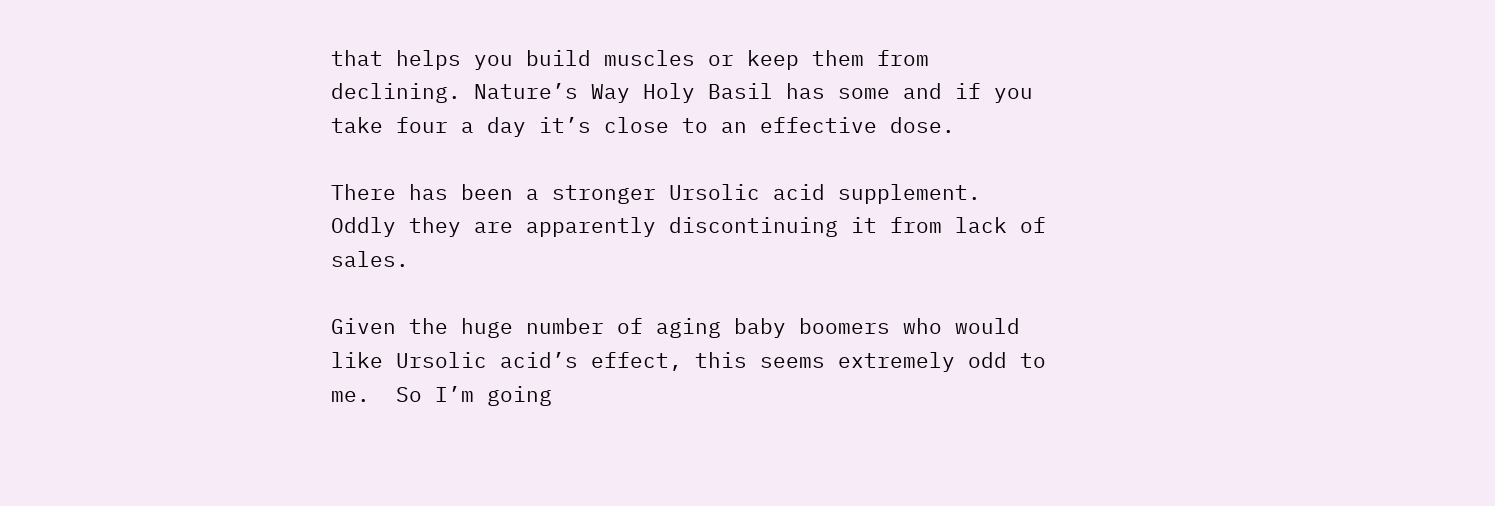that helps you build muscles or keep them from declining. Nature’s Way Holy Basil has some and if you take four a day it’s close to an effective dose.

There has been a stronger Ursolic acid supplement.  Oddly they are apparently discontinuing it from lack of sales.

Given the huge number of aging baby boomers who would like Ursolic acid’s effect, this seems extremely odd to me.  So I’m going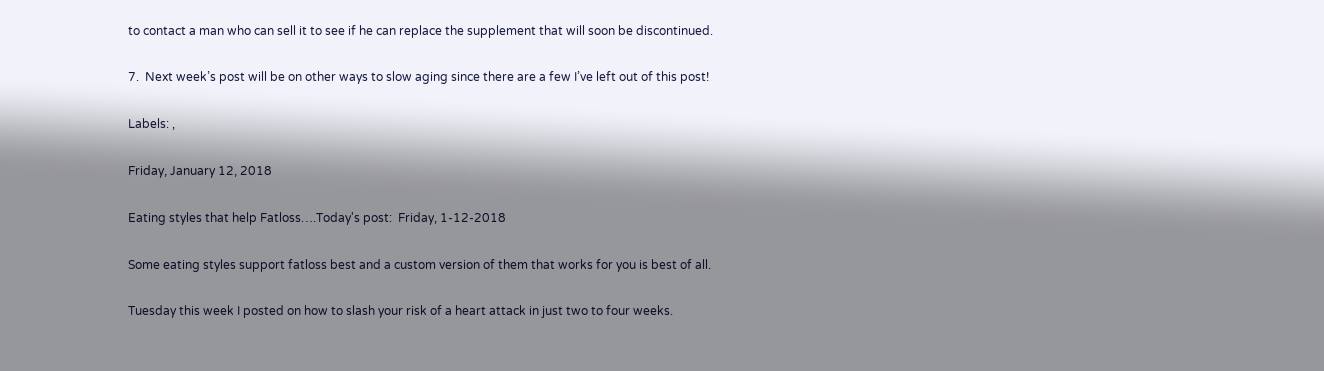to contact a man who can sell it to see if he can replace the supplement that will soon be discontinued.

7.  Next week’s post will be on other ways to slow aging since there are a few I’ve left out of this post!

Labels: ,

Friday, January 12, 2018

Eating styles that help Fatloss….Today's post:  Friday, 1-12-2018

Some eating styles support fatloss best and a custom version of them that works for you is best of all.

Tuesday this week I posted on how to slash your risk of a heart attack in just two to four weeks.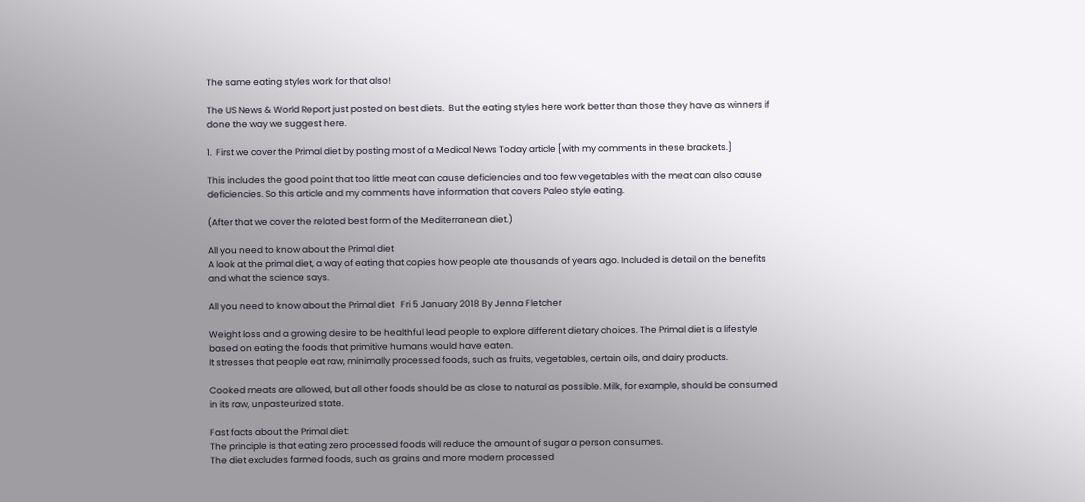The same eating styles work for that also!

The US News & World Report just posted on best diets.  But the eating styles here work better than those they have as winners if done the way we suggest here.

1.  First we cover the Primal diet by posting most of a Medical News Today article [with my comments in these brackets.]

This includes the good point that too little meat can cause deficiencies and too few vegetables with the meat can also cause deficiencies. So this article and my comments have information that covers Paleo style eating.

(After that we cover the related best form of the Mediterranean diet.)

All you need to know about the Primal diet
A look at the primal diet, a way of eating that copies how people ate thousands of years ago. Included is detail on the benefits and what the science says.

All you need to know about the Primal diet   Fri 5 January 2018 By Jenna Fletcher

Weight loss and a growing desire to be healthful lead people to explore different dietary choices. The Primal diet is a lifestyle based on eating the foods that primitive humans would have eaten.
It stresses that people eat raw, minimally processed foods, such as fruits, vegetables, certain oils, and dairy products.

Cooked meats are allowed, but all other foods should be as close to natural as possible. Milk, for example, should be consumed in its raw, unpasteurized state.

Fast facts about the Primal diet:
The principle is that eating zero processed foods will reduce the amount of sugar a person consumes.
The diet excludes farmed foods, such as grains and more modern processed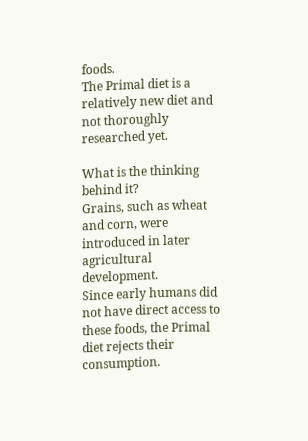foods.
The Primal diet is a relatively new diet and not thoroughly researched yet.

What is the thinking behind it?
Grains, such as wheat and corn, were introduced in later agricultural development.
Since early humans did not have direct access to these foods, the Primal diet rejects their consumption.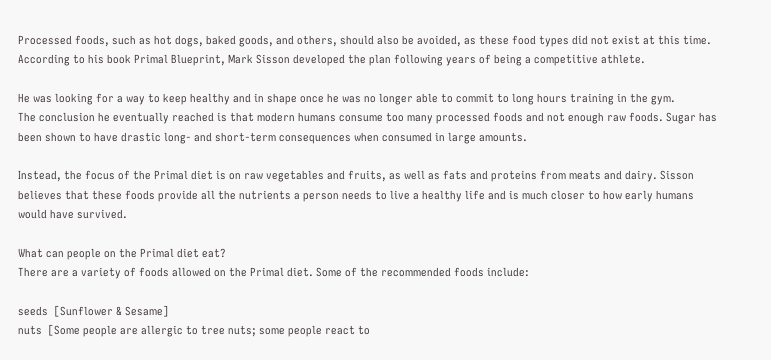Processed foods, such as hot dogs, baked goods, and others, should also be avoided, as these food types did not exist at this time.
According to his book Primal Blueprint, Mark Sisson developed the plan following years of being a competitive athlete.

He was looking for a way to keep healthy and in shape once he was no longer able to commit to long hours training in the gym.
The conclusion he eventually reached is that modern humans consume too many processed foods and not enough raw foods. Sugar has been shown to have drastic long- and short-term consequences when consumed in large amounts.

Instead, the focus of the Primal diet is on raw vegetables and fruits, as well as fats and proteins from meats and dairy. Sisson believes that these foods provide all the nutrients a person needs to live a healthy life and is much closer to how early humans would have survived.

What can people on the Primal diet eat?
There are a variety of foods allowed on the Primal diet. Some of the recommended foods include:

seeds  [Sunflower & Sesame]
nuts  [Some people are allergic to tree nuts; some people react to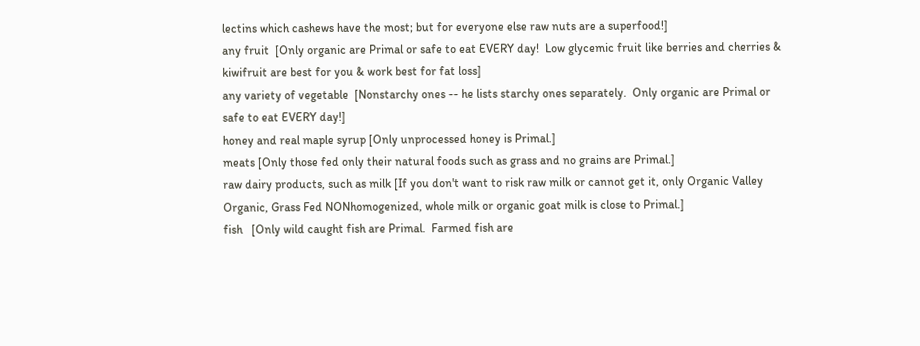lectins which cashews have the most; but for everyone else raw nuts are a superfood!]
any fruit  [Only organic are Primal or safe to eat EVERY day!  Low glycemic fruit like berries and cherries & kiwifruit are best for you & work best for fat loss]
any variety of vegetable  [Nonstarchy ones -- he lists starchy ones separately.  Only organic are Primal or safe to eat EVERY day!]
honey and real maple syrup [Only unprocessed honey is Primal.]
meats [Only those fed only their natural foods such as grass and no grains are Primal.]
raw dairy products, such as milk [If you don't want to risk raw milk or cannot get it, only Organic Valley Organic, Grass Fed NONhomogenized, whole milk or organic goat milk is close to Primal.]
fish   [Only wild caught fish are Primal.  Farmed fish are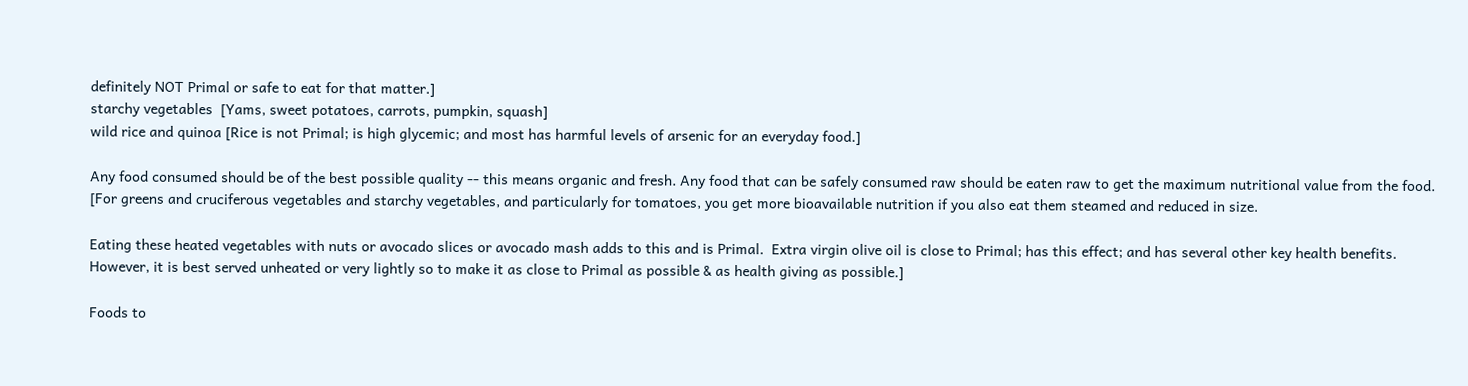definitely NOT Primal or safe to eat for that matter.]
starchy vegetables  [Yams, sweet potatoes, carrots, pumpkin, squash]
wild rice and quinoa [Rice is not Primal; is high glycemic; and most has harmful levels of arsenic for an everyday food.]

Any food consumed should be of the best possible quality -- this means organic and fresh. Any food that can be safely consumed raw should be eaten raw to get the maximum nutritional value from the food.  [For greens and cruciferous vegetables and starchy vegetables, and particularly for tomatoes, you get more bioavailable nutrition if you also eat them steamed and reduced in size.

Eating these heated vegetables with nuts or avocado slices or avocado mash adds to this and is Primal.  Extra virgin olive oil is close to Primal; has this effect; and has several other key health benefits.  However, it is best served unheated or very lightly so to make it as close to Primal as possible & as health giving as possible.]

Foods to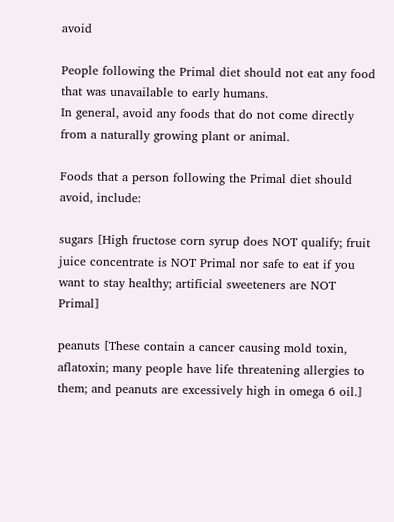avoid

People following the Primal diet should not eat any food that was unavailable to early humans.
In general, avoid any foods that do not come directly from a naturally growing plant or animal.

Foods that a person following the Primal diet should avoid, include:

sugars [High fructose corn syrup does NOT qualify; fruit juice concentrate is NOT Primal nor safe to eat if you want to stay healthy; artificial sweeteners are NOT Primal]

peanuts [These contain a cancer causing mold toxin, aflatoxin; many people have life threatening allergies to them; and peanuts are excessively high in omega 6 oil.]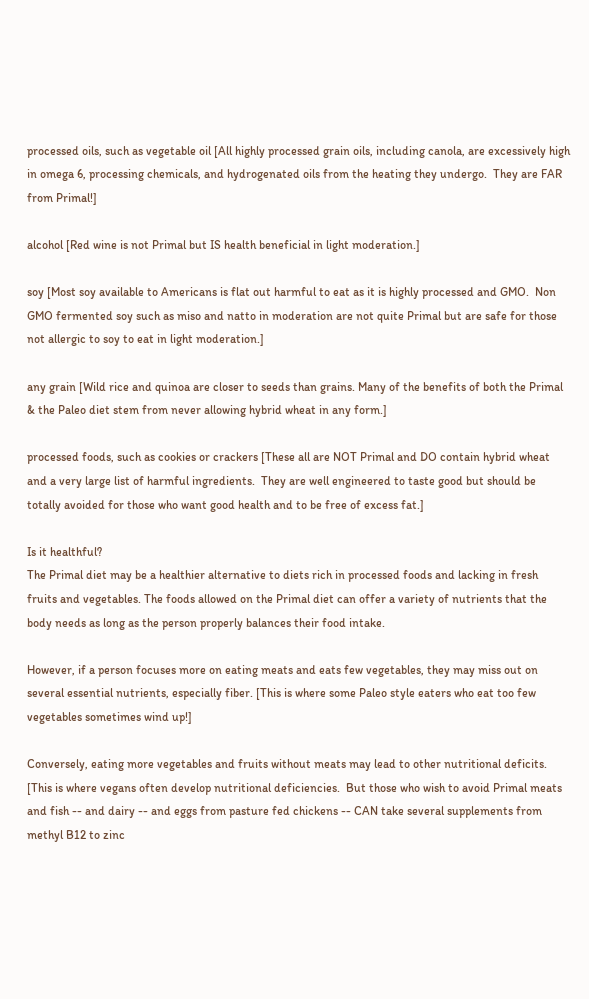processed oils, such as vegetable oil [All highly processed grain oils, including canola, are excessively high in omega 6, processing chemicals, and hydrogenated oils from the heating they undergo.  They are FAR from Primal!]

alcohol [Red wine is not Primal but IS health beneficial in light moderation.]

soy [Most soy available to Americans is flat out harmful to eat as it is highly processed and GMO.  Non GMO fermented soy such as miso and natto in moderation are not quite Primal but are safe for those not allergic to soy to eat in light moderation.]

any grain [Wild rice and quinoa are closer to seeds than grains. Many of the benefits of both the Primal & the Paleo diet stem from never allowing hybrid wheat in any form.]

processed foods, such as cookies or crackers [These all are NOT Primal and DO contain hybrid wheat and a very large list of harmful ingredients.  They are well engineered to taste good but should be totally avoided for those who want good health and to be free of excess fat.]

Is it healthful?
The Primal diet may be a healthier alternative to diets rich in processed foods and lacking in fresh fruits and vegetables. The foods allowed on the Primal diet can offer a variety of nutrients that the body needs as long as the person properly balances their food intake.

However, if a person focuses more on eating meats and eats few vegetables, they may miss out on several essential nutrients, especially fiber. [This is where some Paleo style eaters who eat too few vegetables sometimes wind up!]

Conversely, eating more vegetables and fruits without meats may lead to other nutritional deficits.  [This is where vegans often develop nutritional deficiencies.  But those who wish to avoid Primal meats and fish -- and dairy -- and eggs from pasture fed chickens -- CAN take several supplements from methyl B12 to zinc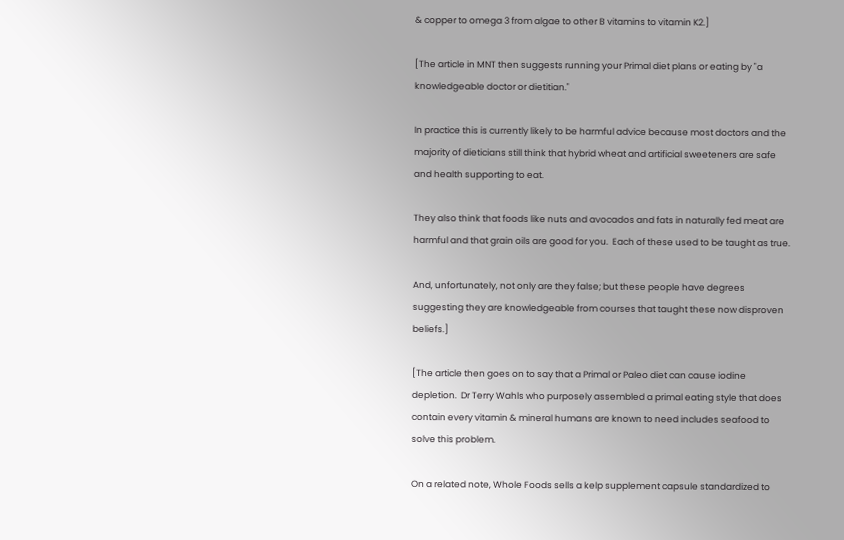& copper to omega 3 from algae to other B vitamins to vitamin K2.]

[The article in MNT then suggests running your Primal diet plans or eating by "a knowledgeable doctor or dietitian."

In practice this is currently likely to be harmful advice because most doctors and the majority of dieticians still think that hybrid wheat and artificial sweeteners are safe and health supporting to eat.

They also think that foods like nuts and avocados and fats in naturally fed meat are harmful and that grain oils are good for you.  Each of these used to be taught as true.

And, unfortunately, not only are they false; but these people have degrees suggesting they are knowledgeable from courses that taught these now disproven beliefs.]

[The article then goes on to say that a Primal or Paleo diet can cause iodine depletion.  Dr Terry Wahls who purposely assembled a primal eating style that does contain every vitamin & mineral humans are known to need includes seafood to solve this problem.

On a related note, Whole Foods sells a kelp supplement capsule standardized to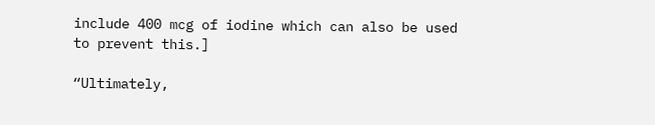include 400 mcg of iodine which can also be used to prevent this.]

“Ultimately,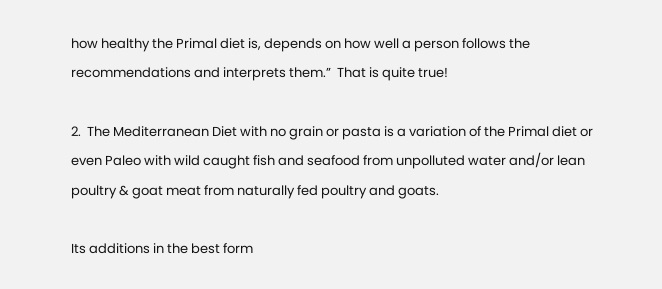how healthy the Primal diet is, depends on how well a person follows the recommendations and interprets them.”  That is quite true!

2.  The Mediterranean Diet with no grain or pasta is a variation of the Primal diet or even Paleo with wild caught fish and seafood from unpolluted water and/or lean poultry & goat meat from naturally fed poultry and goats.

Its additions in the best form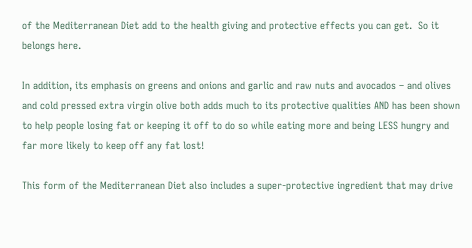of the Mediterranean Diet add to the health giving and protective effects you can get.  So it belongs here.

In addition, its emphasis on greens and onions and garlic and raw nuts and avocados – and olives and cold pressed extra virgin olive both adds much to its protective qualities AND has been shown to help people losing fat or keeping it off to do so while eating more and being LESS hungry and far more likely to keep off any fat lost!

This form of the Mediterranean Diet also includes a super-protective ingredient that may drive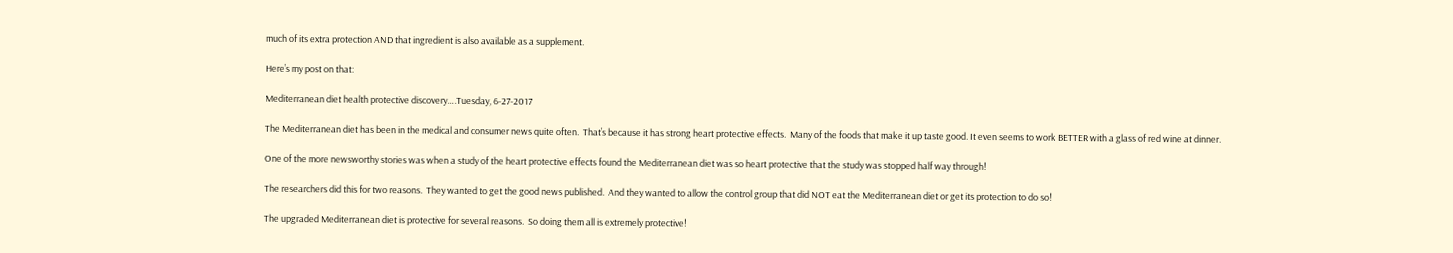much of its extra protection AND that ingredient is also available as a supplement.

Here’s my post on that:

Mediterranean diet health protective discovery….Tuesday, 6-27-2017

The Mediterranean diet has been in the medical and consumer news quite often.  That’s because it has strong heart protective effects.  Many of the foods that make it up taste good. It even seems to work BETTER with a glass of red wine at dinner.

One of the more newsworthy stories was when a study of the heart protective effects found the Mediterranean diet was so heart protective that the study was stopped half way through!

The researchers did this for two reasons.  They wanted to get the good news published.  And they wanted to allow the control group that did NOT eat the Mediterranean diet or get its protection to do so!

The upgraded Mediterranean diet is protective for several reasons.  So doing them all is extremely protective!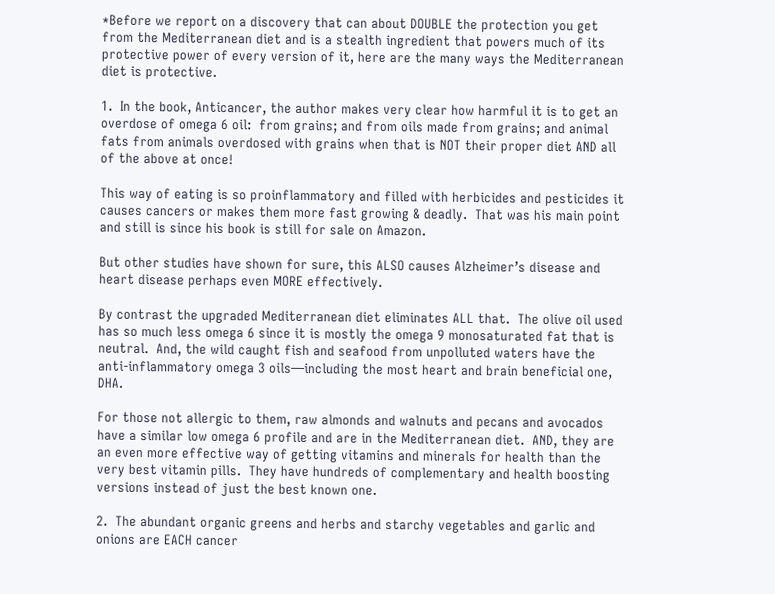*Before we report on a discovery that can about DOUBLE the protection you get from the Mediterranean diet and is a stealth ingredient that powers much of its protective power of every version of it, here are the many ways the Mediterranean diet is protective.

1.  In the book, Anticancer, the author makes very clear how harmful it is to get an overdose of omega 6 oil:  from grains; and from oils made from grains; and animal fats from animals overdosed with grains when that is NOT their proper diet AND all of the above at once!

This way of eating is so proinflammatory and filled with herbicides and pesticides it causes cancers or makes them more fast growing & deadly.  That was his main point and still is since his book is still for sale on Amazon.

But other studies have shown for sure, this ALSO causes Alzheimer’s disease and heart disease perhaps even MORE effectively.

By contrast the upgraded Mediterranean diet eliminates ALL that.  The olive oil used has so much less omega 6 since it is mostly the omega 9 monosaturated fat that is neutral.  And, the wild caught fish and seafood from unpolluted waters have the anti-inflammatory omega 3 oils—including the most heart and brain beneficial one, DHA.

For those not allergic to them, raw almonds and walnuts and pecans and avocados have a similar low omega 6 profile and are in the Mediterranean diet.  AND, they are an even more effective way of getting vitamins and minerals for health than the very best vitamin pills.  They have hundreds of complementary and health boosting versions instead of just the best known one.

2.  The abundant organic greens and herbs and starchy vegetables and garlic and onions are EACH cancer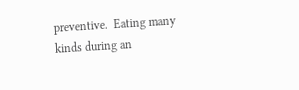preventive.  Eating many kinds during an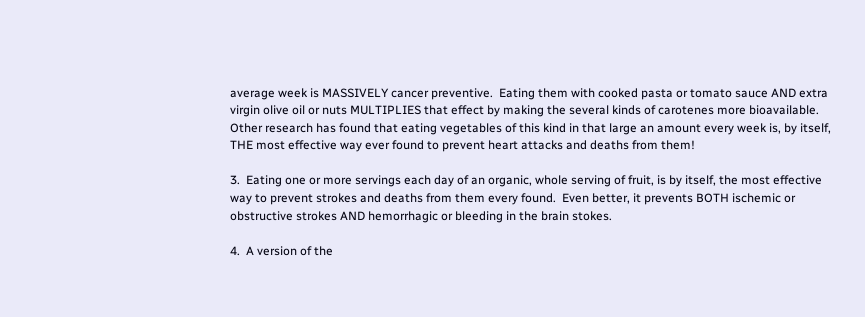average week is MASSIVELY cancer preventive.  Eating them with cooked pasta or tomato sauce AND extra virgin olive oil or nuts MULTIPLIES that effect by making the several kinds of carotenes more bioavailable.
Other research has found that eating vegetables of this kind in that large an amount every week is, by itself, THE most effective way ever found to prevent heart attacks and deaths from them!

3.  Eating one or more servings each day of an organic, whole serving of fruit, is by itself, the most effective way to prevent strokes and deaths from them every found.  Even better, it prevents BOTH ischemic or obstructive strokes AND hemorrhagic or bleeding in the brain stokes.

4.  A version of the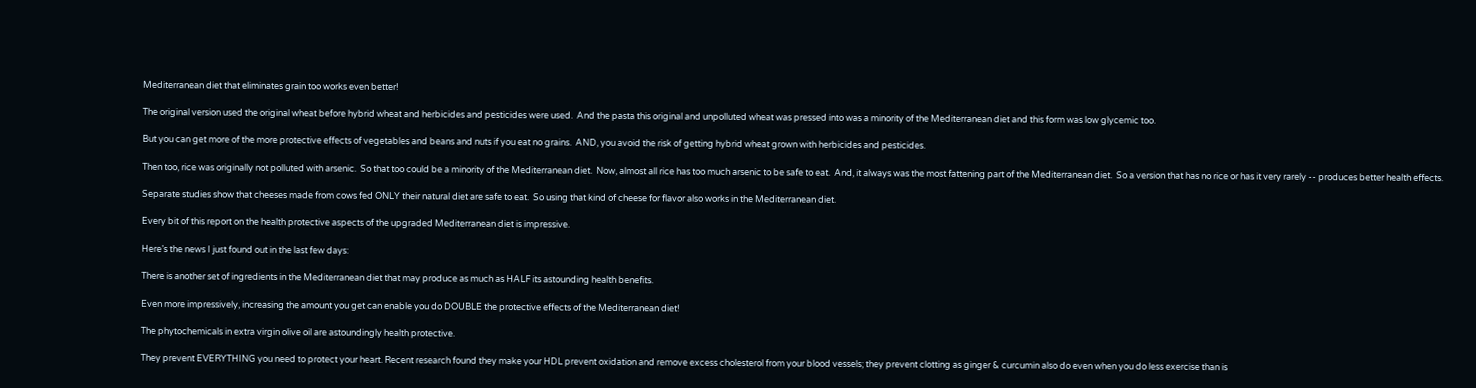Mediterranean diet that eliminates grain too works even better!

The original version used the original wheat before hybrid wheat and herbicides and pesticides were used.  And the pasta this original and unpolluted wheat was pressed into was a minority of the Mediterranean diet and this form was low glycemic too.

But you can get more of the more protective effects of vegetables and beans and nuts if you eat no grains.  AND, you avoid the risk of getting hybrid wheat grown with herbicides and pesticides.

Then too, rice was originally not polluted with arsenic.  So that too could be a minority of the Mediterranean diet.  Now, almost all rice has too much arsenic to be safe to eat.  And, it always was the most fattening part of the Mediterranean diet.  So a version that has no rice or has it very rarely -- produces better health effects.

Separate studies show that cheeses made from cows fed ONLY their natural diet are safe to eat.  So using that kind of cheese for flavor also works in the Mediterranean diet.

Every bit of this report on the health protective aspects of the upgraded Mediterranean diet is impressive.

Here’s the news I just found out in the last few days:

There is another set of ingredients in the Mediterranean diet that may produce as much as HALF its astounding health benefits.

Even more impressively, increasing the amount you get can enable you do DOUBLE the protective effects of the Mediterranean diet!

The phytochemicals in extra virgin olive oil are astoundingly health protective.

They prevent EVERYTHING you need to protect your heart. Recent research found they make your HDL prevent oxidation and remove excess cholesterol from your blood vessels; they prevent clotting as ginger & curcumin also do even when you do less exercise than is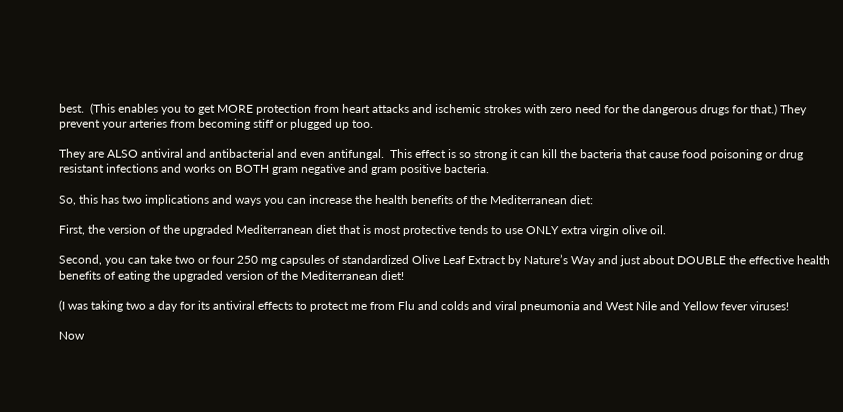best.  (This enables you to get MORE protection from heart attacks and ischemic strokes with zero need for the dangerous drugs for that.) They prevent your arteries from becoming stiff or plugged up too.

They are ALSO antiviral and antibacterial and even antifungal.  This effect is so strong it can kill the bacteria that cause food poisoning or drug resistant infections and works on BOTH gram negative and gram positive bacteria.

So, this has two implications and ways you can increase the health benefits of the Mediterranean diet:

First, the version of the upgraded Mediterranean diet that is most protective tends to use ONLY extra virgin olive oil.

Second, you can take two or four 250 mg capsules of standardized Olive Leaf Extract by Nature’s Way and just about DOUBLE the effective health benefits of eating the upgraded version of the Mediterranean diet!

(I was taking two a day for its antiviral effects to protect me from Flu and colds and viral pneumonia and West Nile and Yellow fever viruses!

Now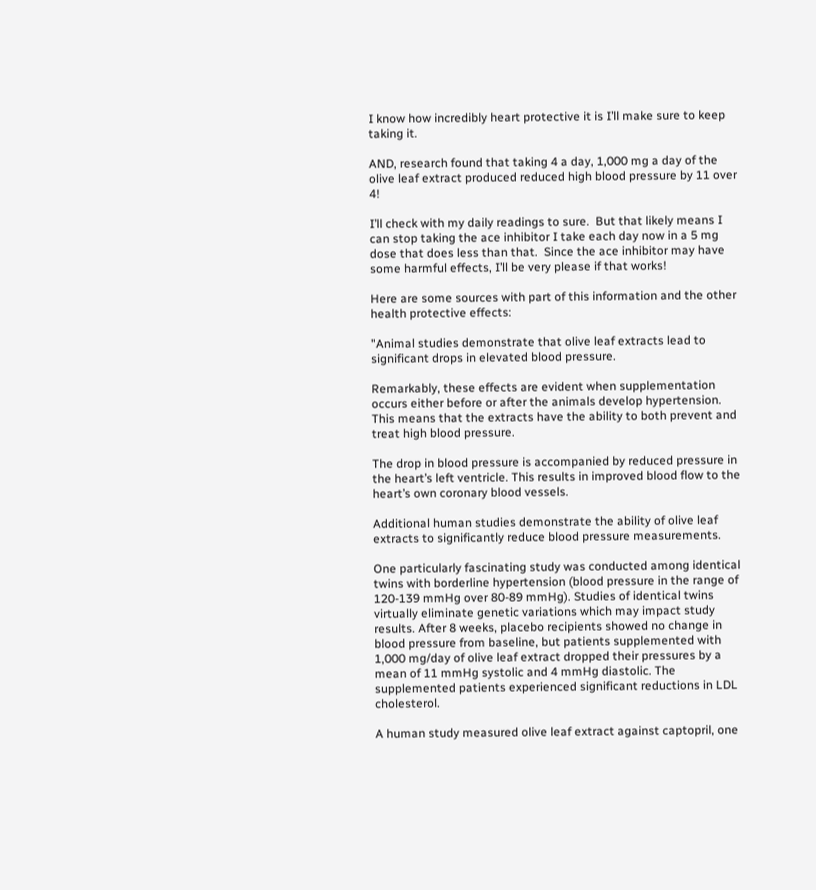I know how incredibly heart protective it is I’ll make sure to keep taking it.

AND, research found that taking 4 a day, 1,000 mg a day of the olive leaf extract produced reduced high blood pressure by 11 over 4!

I’ll check with my daily readings to sure.  But that likely means I can stop taking the ace inhibitor I take each day now in a 5 mg dose that does less than that.  Since the ace inhibitor may have some harmful effects, I’ll be very please if that works!

Here are some sources with part of this information and the other health protective effects:

"Animal studies demonstrate that olive leaf extracts lead to significant drops in elevated blood pressure.

Remarkably, these effects are evident when supplementation occurs either before or after the animals develop hypertension. This means that the extracts have the ability to both prevent and treat high blood pressure.

The drop in blood pressure is accompanied by reduced pressure in the heart’s left ventricle. This results in improved blood flow to the heart’s own coronary blood vessels.

Additional human studies demonstrate the ability of olive leaf extracts to significantly reduce blood pressure measurements.

One particularly fascinating study was conducted among identical twins with borderline hypertension (blood pressure in the range of 120-139 mmHg over 80-89 mmHg). Studies of identical twins virtually eliminate genetic variations which may impact study results. After 8 weeks, placebo recipients showed no change in blood pressure from baseline, but patients supplemented with 1,000 mg/day of olive leaf extract dropped their pressures by a mean of 11 mmHg systolic and 4 mmHg diastolic. The supplemented patients experienced significant reductions in LDL cholesterol.

A human study measured olive leaf extract against captopril, one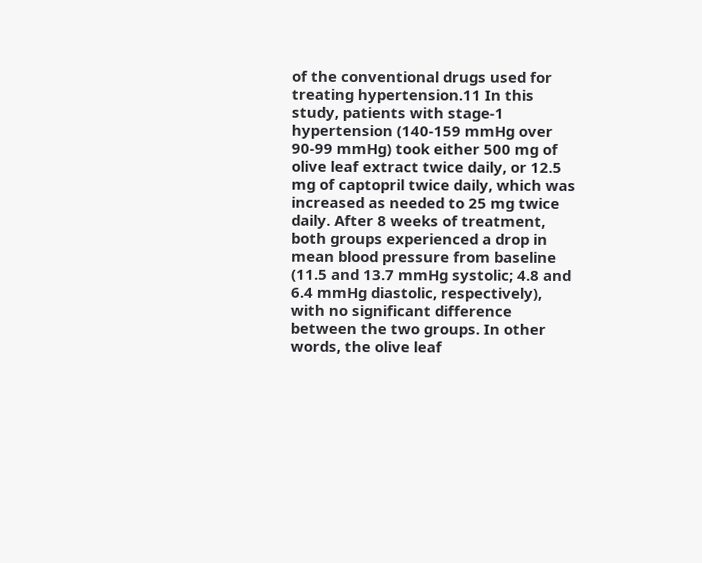of the conventional drugs used for treating hypertension.11 In this study, patients with stage-1 hypertension (140-159 mmHg over 90-99 mmHg) took either 500 mg of olive leaf extract twice daily, or 12.5 mg of captopril twice daily, which was increased as needed to 25 mg twice daily. After 8 weeks of treatment, both groups experienced a drop in mean blood pressure from baseline (11.5 and 13.7 mmHg systolic; 4.8 and 6.4 mmHg diastolic, respectively), with no significant difference between the two groups. In other words, the olive leaf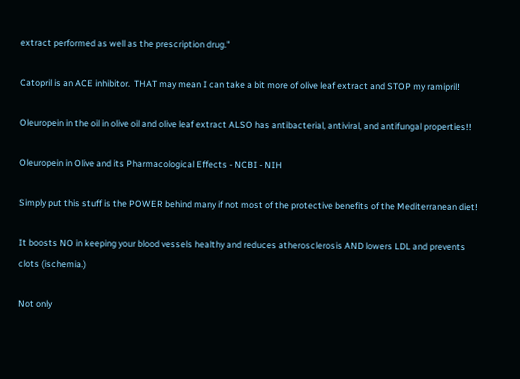extract performed as well as the prescription drug."

Catopril is an ACE inhibitor.  THAT may mean I can take a bit more of olive leaf extract and STOP my ramipril!

Oleuropein in the oil in olive oil and olive leaf extract ALSO has antibacterial, antiviral, and antifungal properties!!

Oleuropein in Olive and its Pharmacological Effects - NCBI - NIH

Simply put this stuff is the POWER behind many if not most of the protective benefits of the Mediterranean diet!

It boosts NO in keeping your blood vessels healthy and reduces atherosclerosis AND lowers LDL and prevents clots (ischemia.)

Not only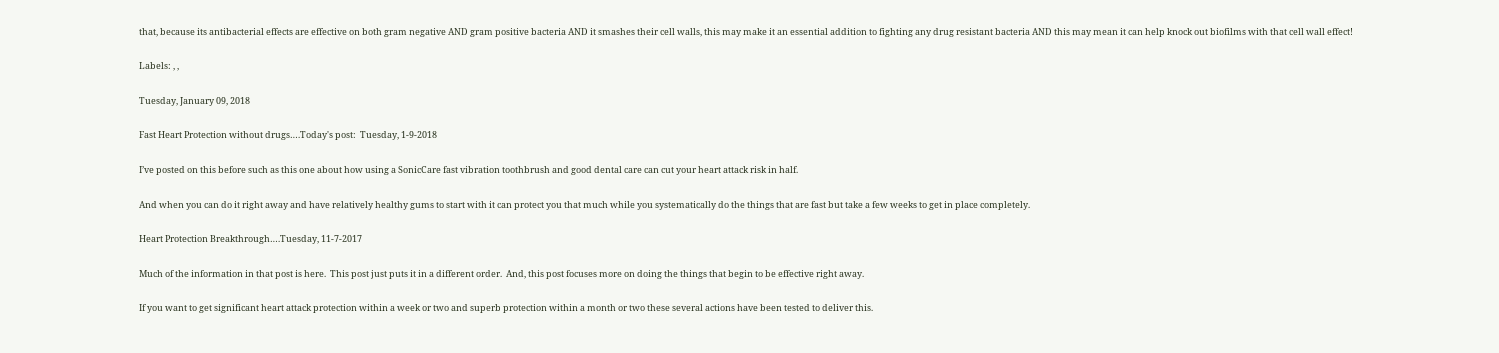that, because its antibacterial effects are effective on both gram negative AND gram positive bacteria AND it smashes their cell walls, this may make it an essential addition to fighting any drug resistant bacteria AND this may mean it can help knock out biofilms with that cell wall effect!

Labels: , ,

Tuesday, January 09, 2018

Fast Heart Protection without drugs….Today's post:  Tuesday, 1-9-2018

I’ve posted on this before such as this one about how using a SonicCare fast vibration toothbrush and good dental care can cut your heart attack risk in half.

And when you can do it right away and have relatively healthy gums to start with it can protect you that much while you systematically do the things that are fast but take a few weeks to get in place completely.

Heart Protection Breakthrough….Tuesday, 11-7-2017

Much of the information in that post is here.  This post just puts it in a different order.  And, this post focuses more on doing the things that begin to be effective right away.

If you want to get significant heart attack protection within a week or two and superb protection within a month or two these several actions have been tested to deliver this.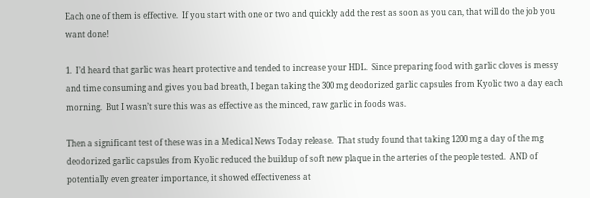Each one of them is effective.  If you start with one or two and quickly add the rest as soon as you can, that will do the job you want done!

1.  I’d heard that garlic was heart protective and tended to increase your HDL.  Since preparing food with garlic cloves is messy and time consuming and gives you bad breath, I began taking the 300 mg deodorized garlic capsules from Kyolic two a day each morning.  But I wasn’t sure this was as effective as the minced, raw garlic in foods was.

Then a significant test of these was in a Medical News Today release.  That study found that taking 1200 mg a day of the mg deodorized garlic capsules from Kyolic reduced the buildup of soft new plaque in the arteries of the people tested.  AND of potentially even greater importance, it showed effectiveness at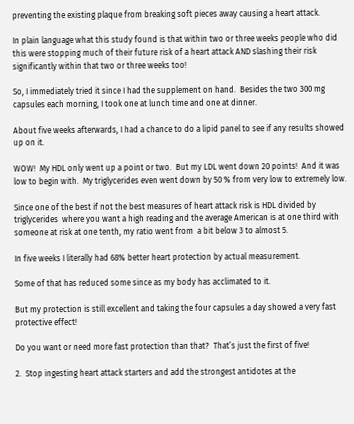preventing the existing plaque from breaking soft pieces away causing a heart attack.

In plain language what this study found is that within two or three weeks people who did this were stopping much of their future risk of a heart attack AND slashing their risk significantly within that two or three weeks too!

So, I immediately tried it since I had the supplement on hand.  Besides the two 300 mg capsules each morning, I took one at lunch time and one at dinner.

About five weeks afterwards, I had a chance to do a lipid panel to see if any results showed up on it.

WOW!  My HDL only went up a point or two.  But my LDL went down 20 points!  And it was low to begin with.  My triglycerides even went down by 50 % from very low to extremely low.

Since one of the best if not the best measures of heart attack risk is HDL divided by triglycerides  where you want a high reading and the average American is at one third with someone at risk at one tenth, my ratio went from  a bit below 3 to almost 5.

In five weeks I literally had 68% better heart protection by actual measurement.

Some of that has reduced some since as my body has acclimated to it.

But my protection is still excellent and taking the four capsules a day showed a very fast protective effect!

Do you want or need more fast protection than that?  That’s just the first of five!

2.  Stop ingesting heart attack starters and add the strongest antidotes at the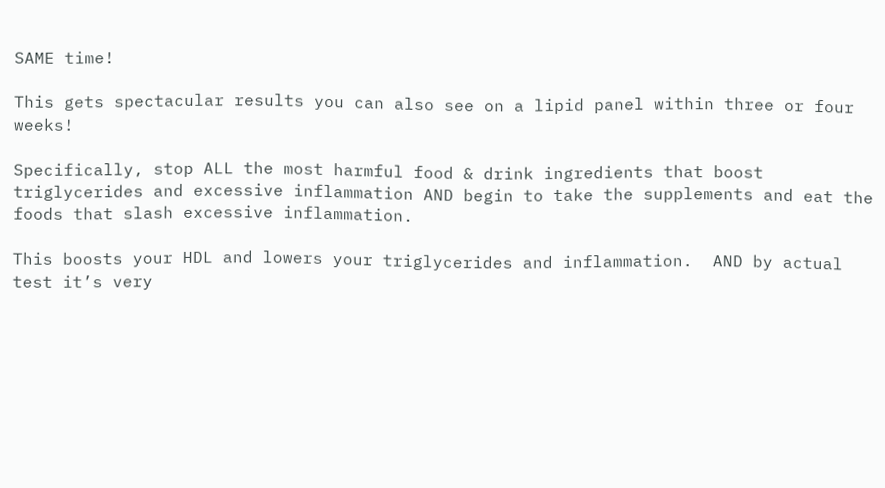SAME time!

This gets spectacular results you can also see on a lipid panel within three or four weeks!

Specifically, stop ALL the most harmful food & drink ingredients that boost triglycerides and excessive inflammation AND begin to take the supplements and eat the foods that slash excessive inflammation.

This boosts your HDL and lowers your triglycerides and inflammation.  AND by actual test it’s very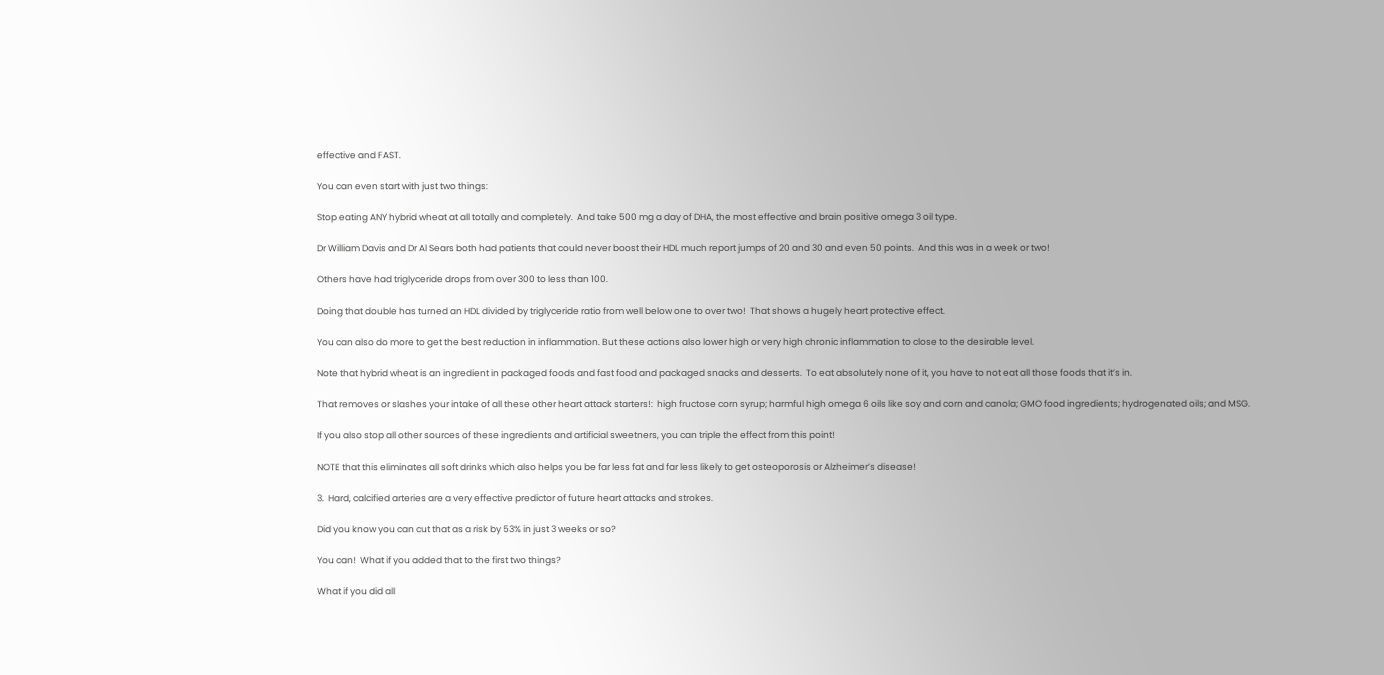effective and FAST.

You can even start with just two things:

Stop eating ANY hybrid wheat at all totally and completely.  And take 500 mg a day of DHA, the most effective and brain positive omega 3 oil type.

Dr William Davis and Dr Al Sears both had patients that could never boost their HDL much report jumps of 20 and 30 and even 50 points.  And this was in a week or two!

Others have had triglyceride drops from over 300 to less than 100.

Doing that double has turned an HDL divided by triglyceride ratio from well below one to over two!  That shows a hugely heart protective effect.

You can also do more to get the best reduction in inflammation. But these actions also lower high or very high chronic inflammation to close to the desirable level.

Note that hybrid wheat is an ingredient in packaged foods and fast food and packaged snacks and desserts.  To eat absolutely none of it, you have to not eat all those foods that it’s in.

That removes or slashes your intake of all these other heart attack starters!:  high fructose corn syrup; harmful high omega 6 oils like soy and corn and canola; GMO food ingredients; hydrogenated oils; and MSG.

If you also stop all other sources of these ingredients and artificial sweetners, you can triple the effect from this point!

NOTE that this eliminates all soft drinks which also helps you be far less fat and far less likely to get osteoporosis or Alzheimer’s disease!

3.  Hard, calcified arteries are a very effective predictor of future heart attacks and strokes.

Did you know you can cut that as a risk by 53% in just 3 weeks or so?

You can!  What if you added that to the first two things?

What if you did all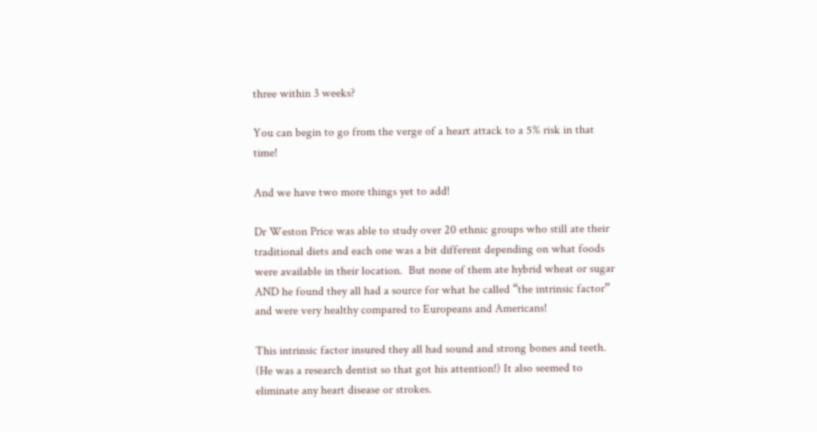three within 3 weeks?

You can begin to go from the verge of a heart attack to a 5% risk in that time!

And we have two more things yet to add!

Dr Weston Price was able to study over 20 ethnic groups who still ate their traditional diets and each one was a bit different depending on what foods were available in their location.  But none of them ate hybrid wheat or sugar AND he found they all had a source for what he called “the intrinsic factor” and were very healthy compared to Europeans and Americans!

This intrinsic factor insured they all had sound and strong bones and teeth.  (He was a research dentist so that got his attention!) It also seemed to eliminate any heart disease or strokes.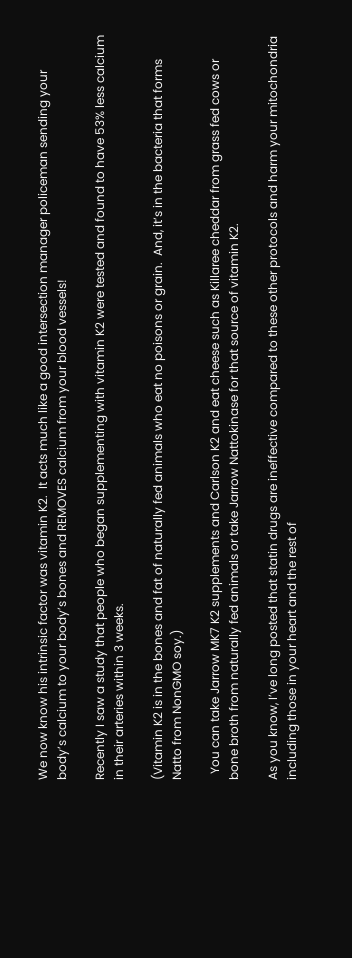We now know his intrinsic factor was vitamin K2.  It acts much like a good intersection manager policeman sending your body’s calcium to your body’s bones and REMOVES calcium from your blood vessels!

Recently I saw a study that people who began supplementing with vitamin K2 were tested and found to have 53% less calcium in their arteries within 3 weeks.

(Vitamin K2 is in the bones and fat of naturally fed animals who eat no poisons or grain.  And, it’s in the bacteria that forms Natto from NonGMO soy.)

  You can take Jarrow MK7 K2 supplements and Carlson K2 and eat cheese such as Killaree cheddar from grass fed cows or bone broth from naturally fed animals or take Jarrow Nattokinase for that source of vitamin K2.

As you know, I’ve long posted that statin drugs are ineffective compared to these other protocols and harm your mitochondria including those in your heart and the rest of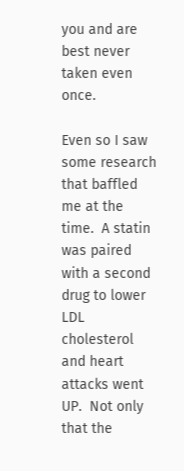you and are best never taken even once.

Even so I saw some research that baffled me at the time.  A statin was paired with a second drug to lower LDL cholesterol and heart attacks went UP.  Not only that the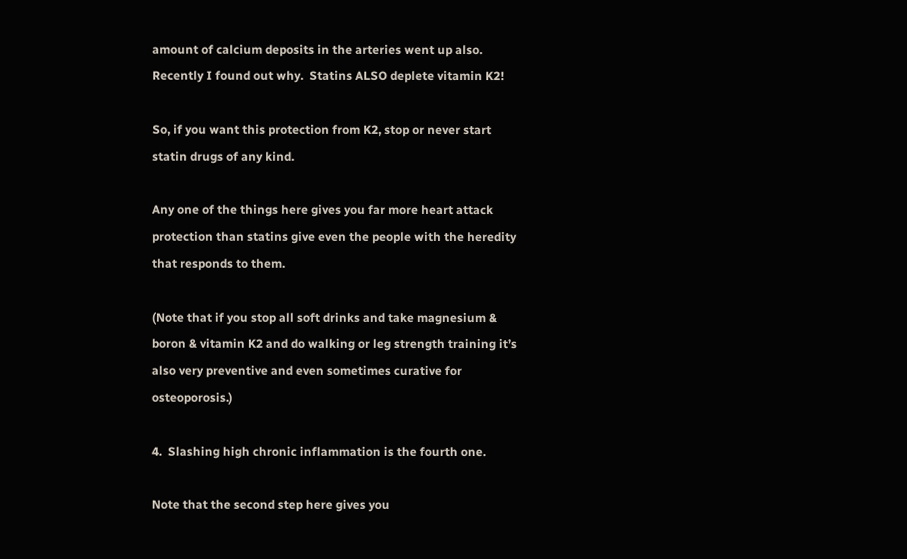amount of calcium deposits in the arteries went up also.  Recently I found out why.  Statins ALSO deplete vitamin K2!

So, if you want this protection from K2, stop or never start statin drugs of any kind.

Any one of the things here gives you far more heart attack protection than statins give even the people with the heredity that responds to them.

(Note that if you stop all soft drinks and take magnesium & boron & vitamin K2 and do walking or leg strength training it’s also very preventive and even sometimes curative for osteoporosis.)

4.  Slashing high chronic inflammation is the fourth one.

Note that the second step here gives you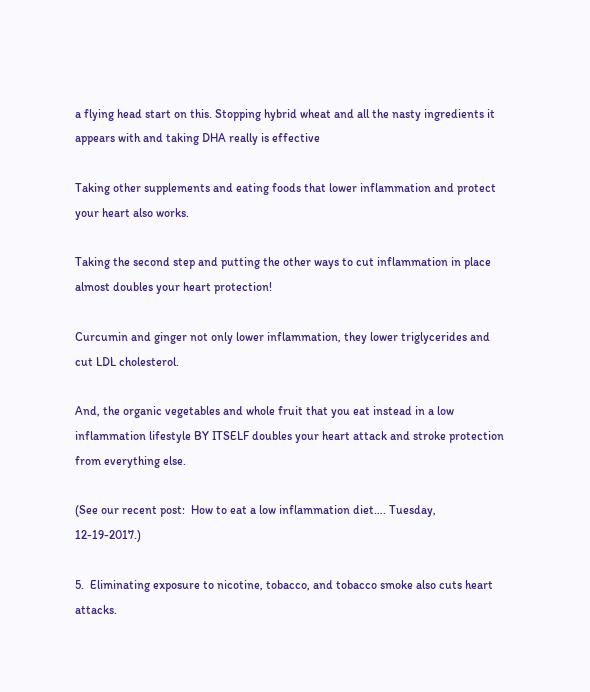a flying head start on this. Stopping hybrid wheat and all the nasty ingredients it appears with and taking DHA really is effective

Taking other supplements and eating foods that lower inflammation and protect your heart also works.

Taking the second step and putting the other ways to cut inflammation in place almost doubles your heart protection!

Curcumin and ginger not only lower inflammation, they lower triglycerides and cut LDL cholesterol.

And, the organic vegetables and whole fruit that you eat instead in a low inflammation lifestyle BY ITSELF doubles your heart attack and stroke protection from everything else.

(See our recent post:  How to eat a low inflammation diet…. Tuesday, 12-19-2017.)

5.  Eliminating exposure to nicotine, tobacco, and tobacco smoke also cuts heart attacks.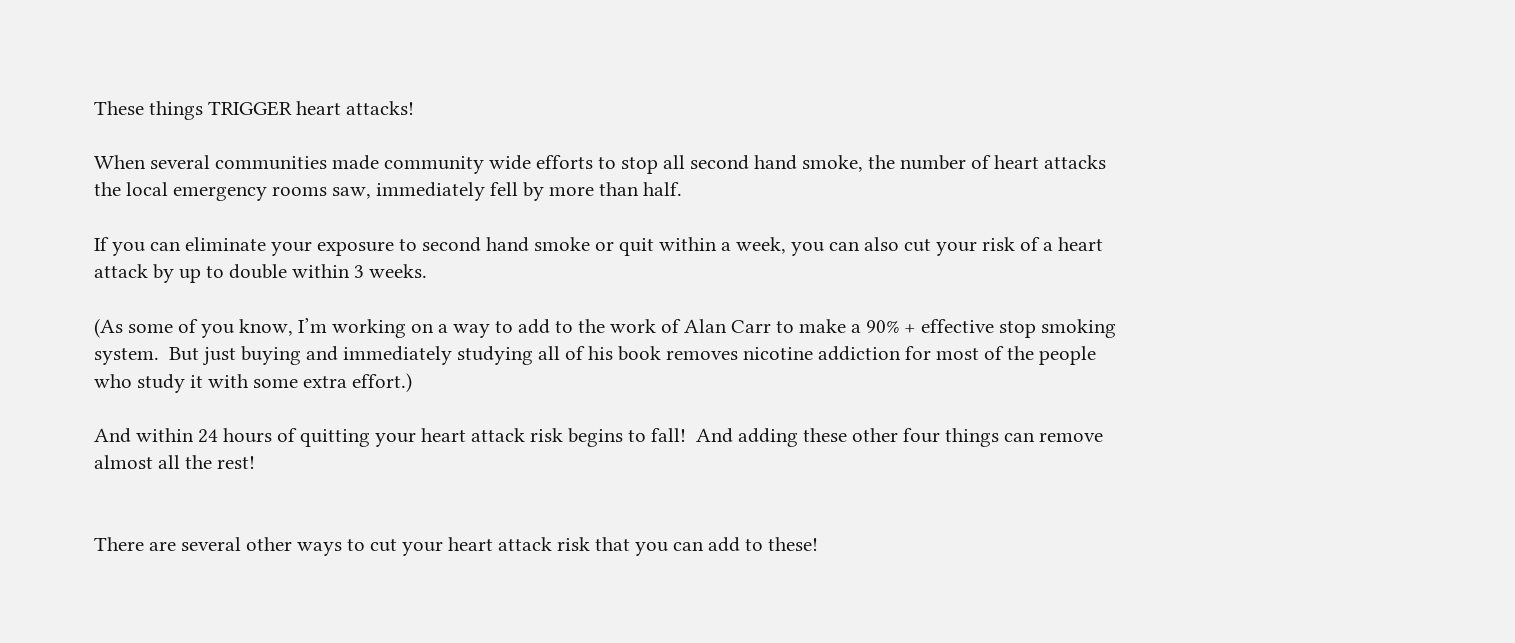These things TRIGGER heart attacks!

When several communities made community wide efforts to stop all second hand smoke, the number of heart attacks the local emergency rooms saw, immediately fell by more than half.

If you can eliminate your exposure to second hand smoke or quit within a week, you can also cut your risk of a heart attack by up to double within 3 weeks.

(As some of you know, I’m working on a way to add to the work of Alan Carr to make a 90% + effective stop smoking system.  But just buying and immediately studying all of his book removes nicotine addiction for most of the people who study it with some extra effort.)

And within 24 hours of quitting your heart attack risk begins to fall!  And adding these other four things can remove almost all the rest!


There are several other ways to cut your heart attack risk that you can add to these!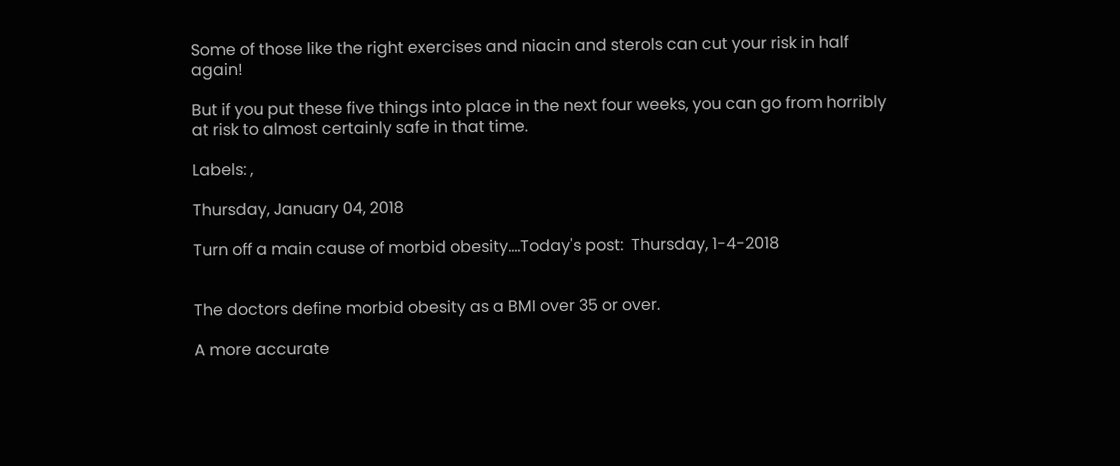Some of those like the right exercises and niacin and sterols can cut your risk in half again!

But if you put these five things into place in the next four weeks, you can go from horribly at risk to almost certainly safe in that time.

Labels: ,

Thursday, January 04, 2018

Turn off a main cause of morbid obesity….Today's post:  Thursday, 1-4-2018


The doctors define morbid obesity as a BMI over 35 or over.

A more accurate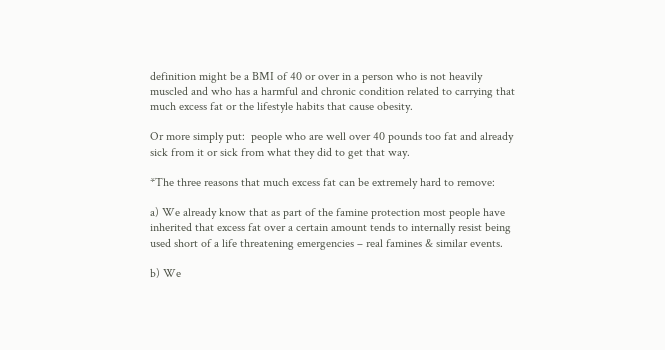definition might be a BMI of 40 or over in a person who is not heavily muscled and who has a harmful and chronic condition related to carrying that much excess fat or the lifestyle habits that cause obesity.

Or more simply put:  people who are well over 40 pounds too fat and already sick from it or sick from what they did to get that way.

*The three reasons that much excess fat can be extremely hard to remove:

a) We already know that as part of the famine protection most people have inherited that excess fat over a certain amount tends to internally resist being used short of a life threatening emergencies – real famines & similar events.

b) We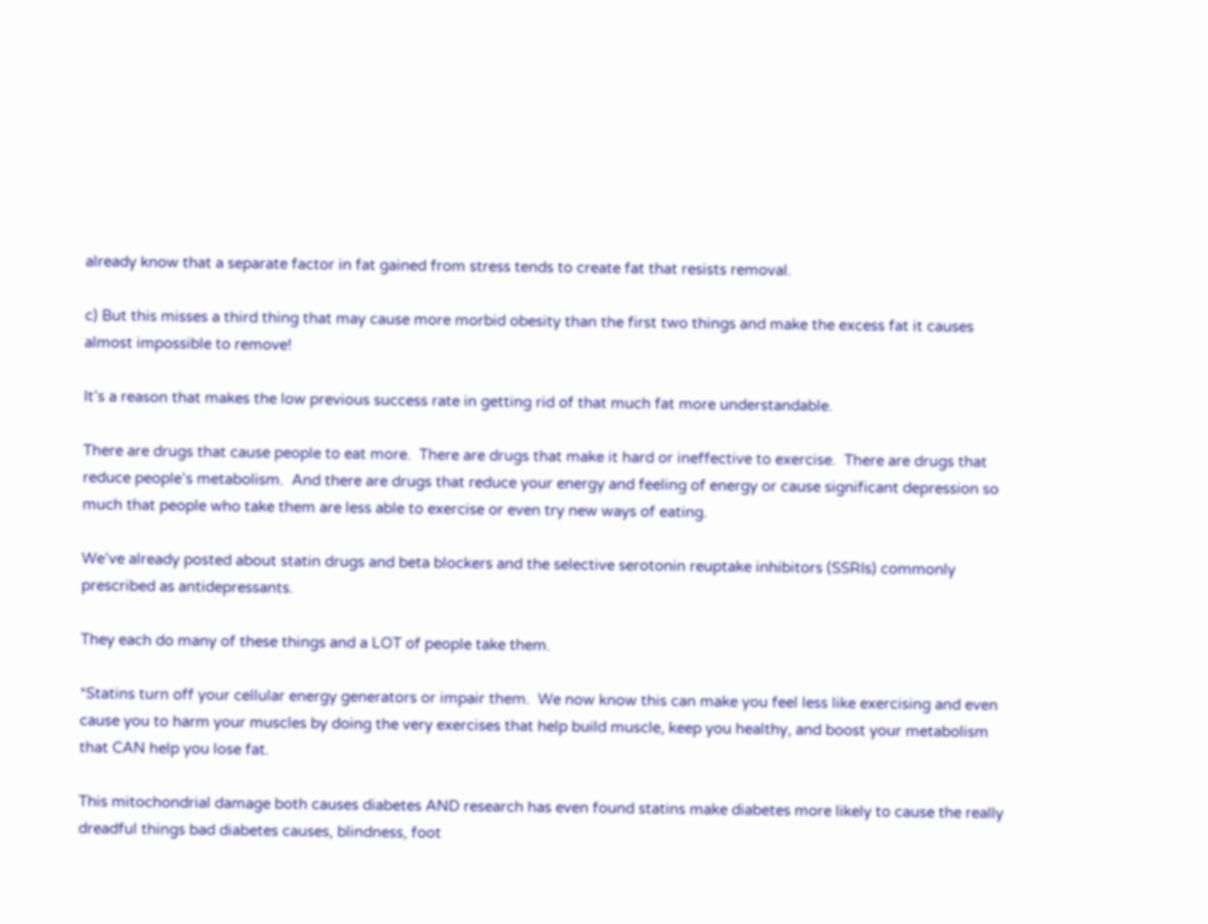already know that a separate factor in fat gained from stress tends to create fat that resists removal.

c) But this misses a third thing that may cause more morbid obesity than the first two things and make the excess fat it causes almost impossible to remove!

It’s a reason that makes the low previous success rate in getting rid of that much fat more understandable.

There are drugs that cause people to eat more.  There are drugs that make it hard or ineffective to exercise.  There are drugs that reduce people’s metabolism.  And there are drugs that reduce your energy and feeling of energy or cause significant depression so much that people who take them are less able to exercise or even try new ways of eating.

We’ve already posted about statin drugs and beta blockers and the selective serotonin reuptake inhibitors (SSRIs) commonly prescribed as antidepressants.

They each do many of these things and a LOT of people take them.

*Statins turn off your cellular energy generators or impair them.  We now know this can make you feel less like exercising and even cause you to harm your muscles by doing the very exercises that help build muscle, keep you healthy, and boost your metabolism that CAN help you lose fat.

This mitochondrial damage both causes diabetes AND research has even found statins make diabetes more likely to cause the really dreadful things bad diabetes causes, blindness, foot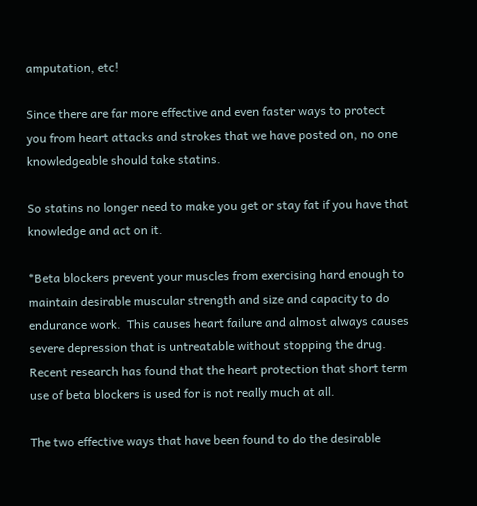amputation, etc!

Since there are far more effective and even faster ways to protect you from heart attacks and strokes that we have posted on, no one knowledgeable should take statins.

So statins no longer need to make you get or stay fat if you have that knowledge and act on it.

*Beta blockers prevent your muscles from exercising hard enough to maintain desirable muscular strength and size and capacity to do endurance work.  This causes heart failure and almost always causes severe depression that is untreatable without stopping the drug.  Recent research has found that the heart protection that short term use of beta blockers is used for is not really much at all.

The two effective ways that have been found to do the desirable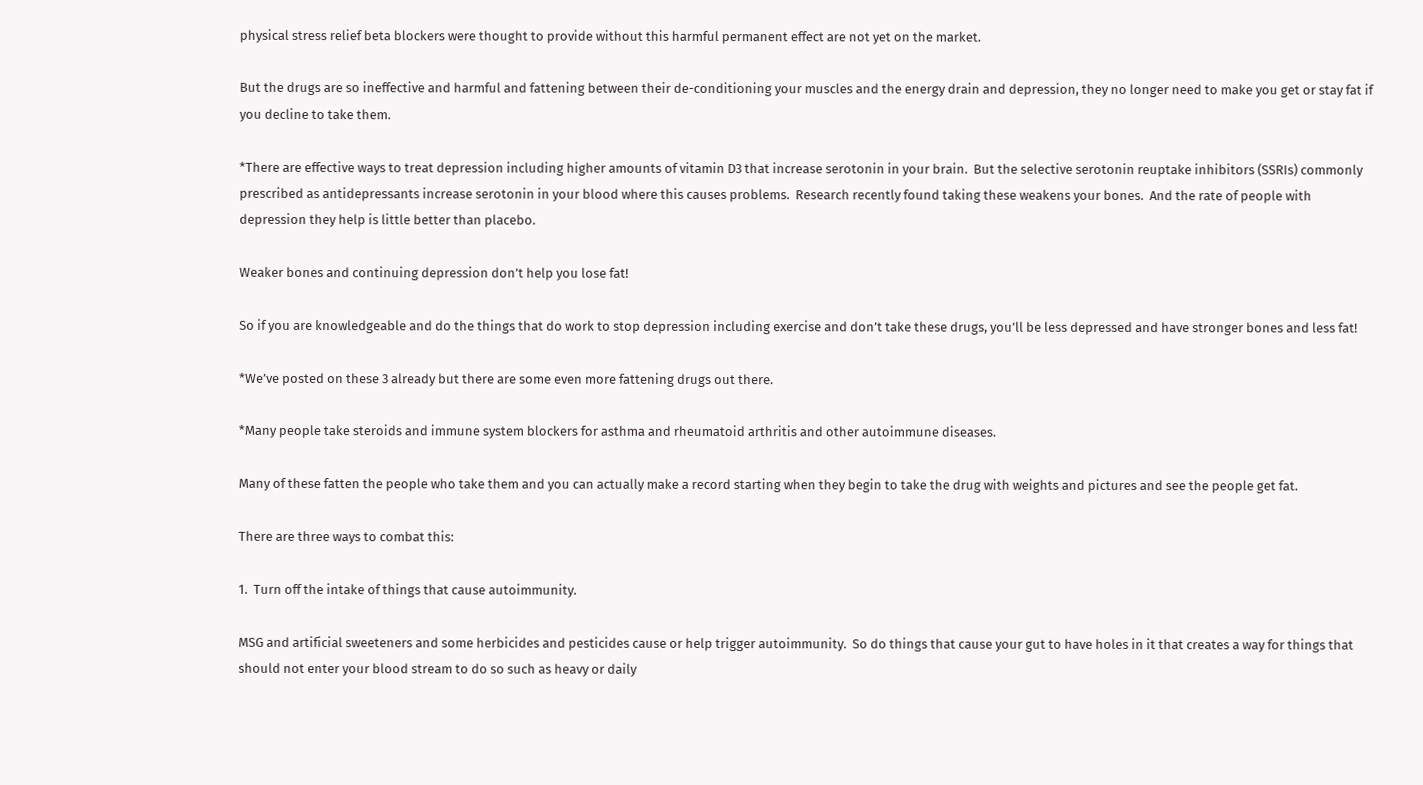physical stress relief beta blockers were thought to provide without this harmful permanent effect are not yet on the market.

But the drugs are so ineffective and harmful and fattening between their de-conditioning your muscles and the energy drain and depression, they no longer need to make you get or stay fat if you decline to take them.

*There are effective ways to treat depression including higher amounts of vitamin D3 that increase serotonin in your brain.  But the selective serotonin reuptake inhibitors (SSRIs) commonly prescribed as antidepressants increase serotonin in your blood where this causes problems.  Research recently found taking these weakens your bones.  And the rate of people with depression they help is little better than placebo.

Weaker bones and continuing depression don’t help you lose fat!

So if you are knowledgeable and do the things that do work to stop depression including exercise and don’t take these drugs, you’ll be less depressed and have stronger bones and less fat!

*We’ve posted on these 3 already but there are some even more fattening drugs out there.

*Many people take steroids and immune system blockers for asthma and rheumatoid arthritis and other autoimmune diseases.

Many of these fatten the people who take them and you can actually make a record starting when they begin to take the drug with weights and pictures and see the people get fat.

There are three ways to combat this:

1.  Turn off the intake of things that cause autoimmunity.

MSG and artificial sweeteners and some herbicides and pesticides cause or help trigger autoimmunity.  So do things that cause your gut to have holes in it that creates a way for things that should not enter your blood stream to do so such as heavy or daily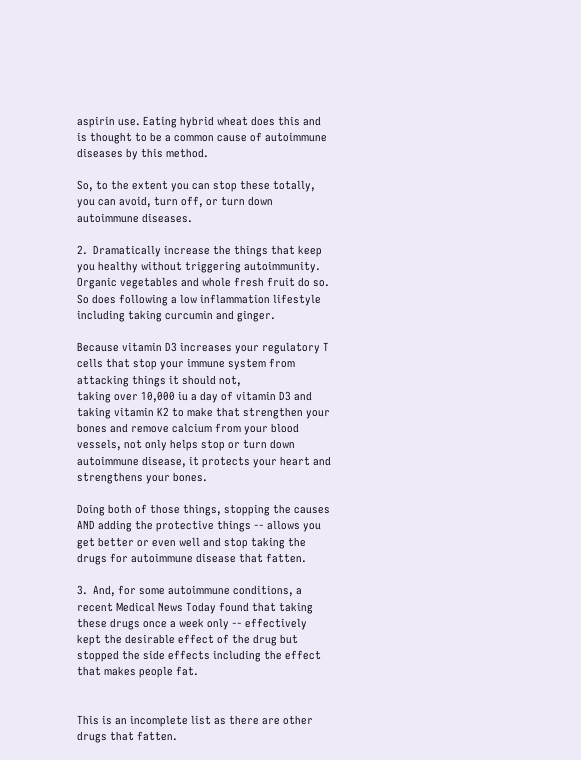aspirin use. Eating hybrid wheat does this and is thought to be a common cause of autoimmune diseases by this method.

So, to the extent you can stop these totally, you can avoid, turn off, or turn down autoimmune diseases.

2.  Dramatically increase the things that keep you healthy without triggering autoimmunity.
Organic vegetables and whole fresh fruit do so.  So does following a low inflammation lifestyle including taking curcumin and ginger.

Because vitamin D3 increases your regulatory T cells that stop your immune system from attacking things it should not,
taking over 10,000 iu a day of vitamin D3 and taking vitamin K2 to make that strengthen your bones and remove calcium from your blood vessels, not only helps stop or turn down autoimmune disease, it protects your heart and strengthens your bones.

Doing both of those things, stopping the causes AND adding the protective things -- allows you get better or even well and stop taking the drugs for autoimmune disease that fatten.

3.  And, for some autoimmune conditions, a recent Medical News Today found that taking these drugs once a week only -- effectively kept the desirable effect of the drug but stopped the side effects including the effect that makes people fat.


This is an incomplete list as there are other drugs that fatten.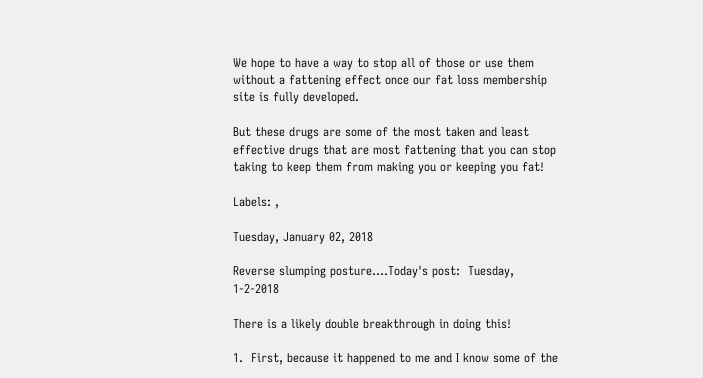We hope to have a way to stop all of those or use them without a fattening effect once our fat loss membership site is fully developed.

But these drugs are some of the most taken and least effective drugs that are most fattening that you can stop taking to keep them from making you or keeping you fat!

Labels: ,

Tuesday, January 02, 2018

Reverse slumping posture….Today's post:  Tuesday, 1-2-2018

There is a likely double breakthrough in doing this!

1.  First, because it happened to me and I know some of the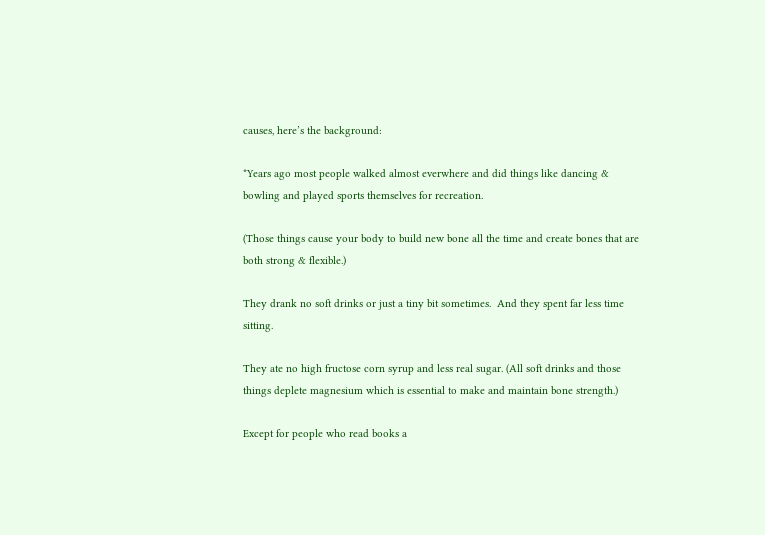causes, here’s the background:

*Years ago most people walked almost everwhere and did things like dancing & bowling and played sports themselves for recreation.

(Those things cause your body to build new bone all the time and create bones that are both strong & flexible.)

They drank no soft drinks or just a tiny bit sometimes.  And they spent far less time sitting.

They ate no high fructose corn syrup and less real sugar. (All soft drinks and those things deplete magnesium which is essential to make and maintain bone strength.)

Except for people who read books a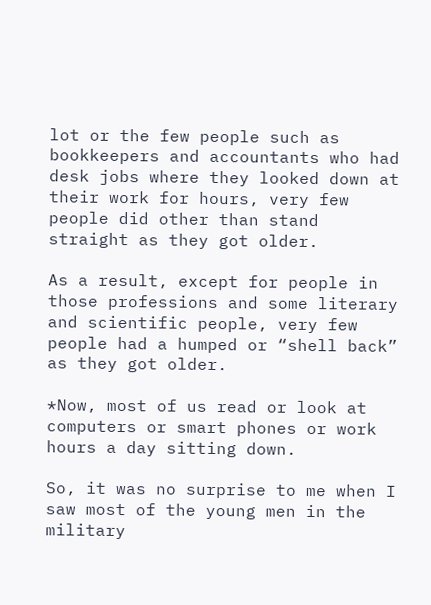lot or the few people such as bookkeepers and accountants who had desk jobs where they looked down at their work for hours, very few people did other than stand straight as they got older.

As a result, except for people in those professions and some literary and scientific people, very few people had a humped or “shell back” as they got older.

*Now, most of us read or look at computers or smart phones or work hours a day sitting down.

So, it was no surprise to me when I saw most of the young men in the military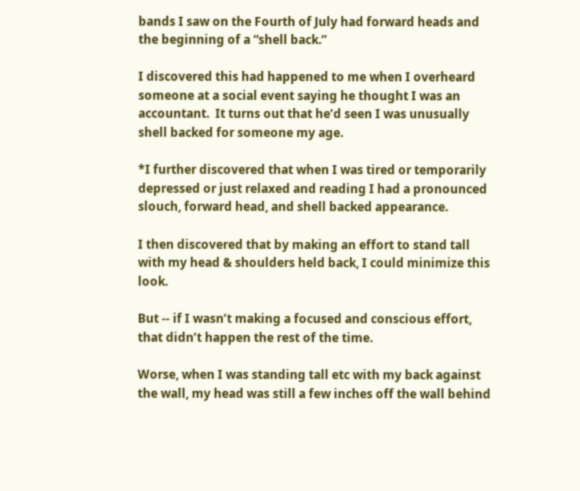bands I saw on the Fourth of July had forward heads and the beginning of a “shell back.”

I discovered this had happened to me when I overheard someone at a social event saying he thought I was an accountant.  It turns out that he’d seen I was unusually shell backed for someone my age.

*I further discovered that when I was tired or temporarily depressed or just relaxed and reading I had a pronounced slouch, forward head, and shell backed appearance.

I then discovered that by making an effort to stand tall with my head & shoulders held back, I could minimize this look.

But -- if I wasn’t making a focused and conscious effort, that didn’t happen the rest of the time.

Worse, when I was standing tall etc with my back against the wall, my head was still a few inches off the wall behind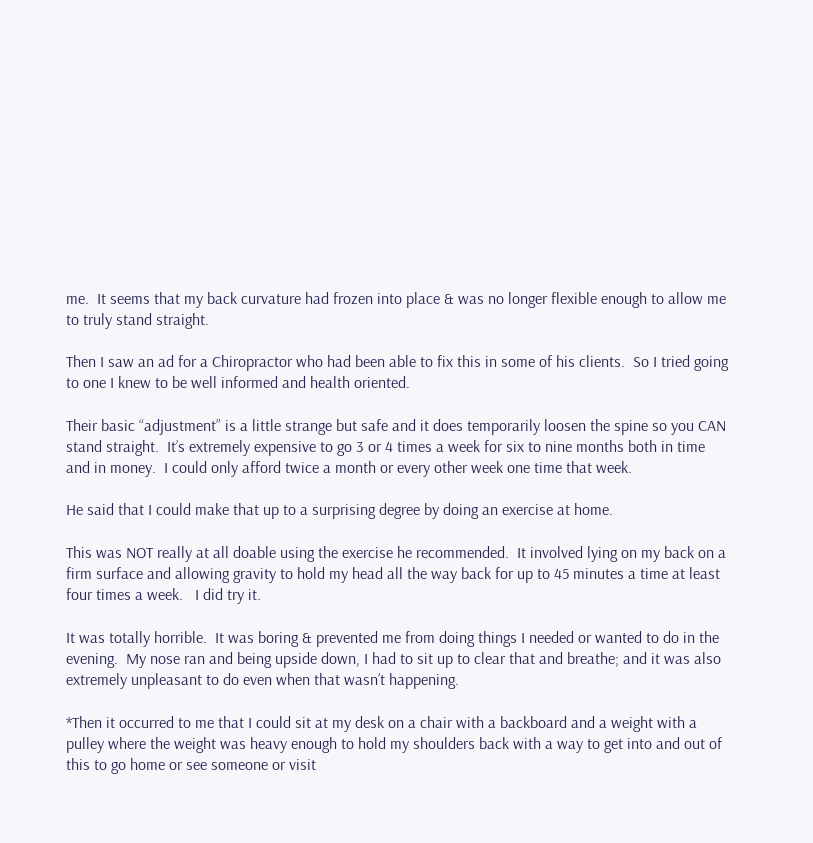me.  It seems that my back curvature had frozen into place & was no longer flexible enough to allow me to truly stand straight.

Then I saw an ad for a Chiropractor who had been able to fix this in some of his clients.  So I tried going to one I knew to be well informed and health oriented.

Their basic “adjustment” is a little strange but safe and it does temporarily loosen the spine so you CAN stand straight.  It’s extremely expensive to go 3 or 4 times a week for six to nine months both in time and in money.  I could only afford twice a month or every other week one time that week.

He said that I could make that up to a surprising degree by doing an exercise at home.

This was NOT really at all doable using the exercise he recommended.  It involved lying on my back on a firm surface and allowing gravity to hold my head all the way back for up to 45 minutes a time at least four times a week.   I did try it.

It was totally horrible.  It was boring & prevented me from doing things I needed or wanted to do in the evening.  My nose ran and being upside down, I had to sit up to clear that and breathe; and it was also extremely unpleasant to do even when that wasn’t happening.

*Then it occurred to me that I could sit at my desk on a chair with a backboard and a weight with a pulley where the weight was heavy enough to hold my shoulders back with a way to get into and out of this to go home or see someone or visit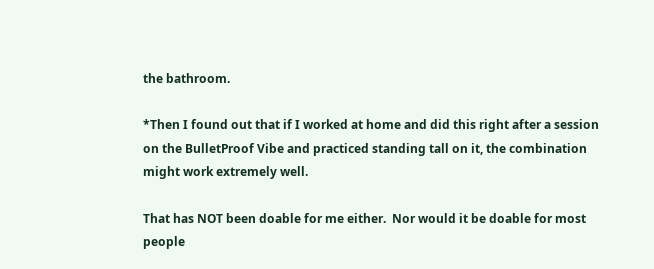the bathroom.

*Then I found out that if I worked at home and did this right after a session on the BulletProof Vibe and practiced standing tall on it, the combination might work extremely well.

That has NOT been doable for me either.  Nor would it be doable for most people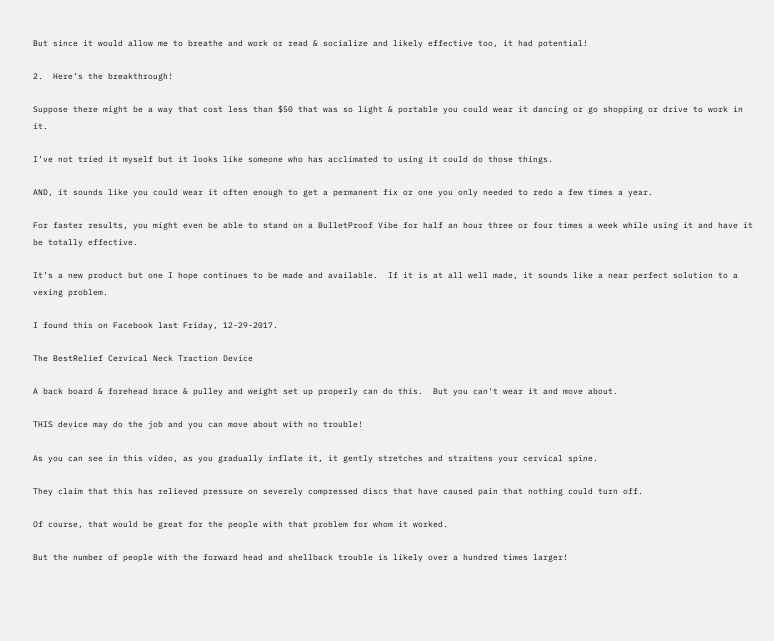But since it would allow me to breathe and work or read & socialize and likely effective too, it had potential!

2.  Here’s the breakthrough!

Suppose there might be a way that cost less than $50 that was so light & portable you could wear it dancing or go shopping or drive to work in it.

I’ve not tried it myself but it looks like someone who has acclimated to using it could do those things.

AND, it sounds like you could wear it often enough to get a permanent fix or one you only needed to redo a few times a year.

For faster results, you might even be able to stand on a BulletProof Vibe for half an hour three or four times a week while using it and have it be totally effective.

It’s a new product but one I hope continues to be made and available.  If it is at all well made, it sounds like a near perfect solution to a vexing problem.

I found this on Facebook last Friday, 12-29-2017.

The BestRelief Cervical Neck Traction Device

A back board & forehead brace & pulley and weight set up properly can do this.  But you can't wear it and move about.

THIS device may do the job and you can move about with no trouble!

As you can see in this video, as you gradually inflate it, it gently stretches and straitens your cervical spine.

They claim that this has relieved pressure on severely compressed discs that have caused pain that nothing could turn off.

Of course, that would be great for the people with that problem for whom it worked.

But the number of people with the forward head and shellback trouble is likely over a hundred times larger!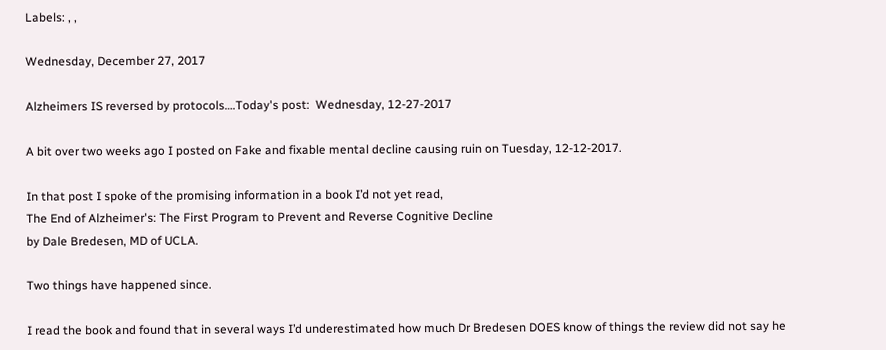Labels: , ,

Wednesday, December 27, 2017

Alzheimers IS reversed by protocols….Today's post:  Wednesday, 12-27-2017

A bit over two weeks ago I posted on Fake and fixable mental decline causing ruin on Tuesday, 12-12-2017.

In that post I spoke of the promising information in a book I’d not yet read,
The End of Alzheimer's: The First Program to Prevent and Reverse Cognitive Decline
by Dale Bredesen, MD of UCLA.

Two things have happened since.

I read the book and found that in several ways I’d underestimated how much Dr Bredesen DOES know of things the review did not say he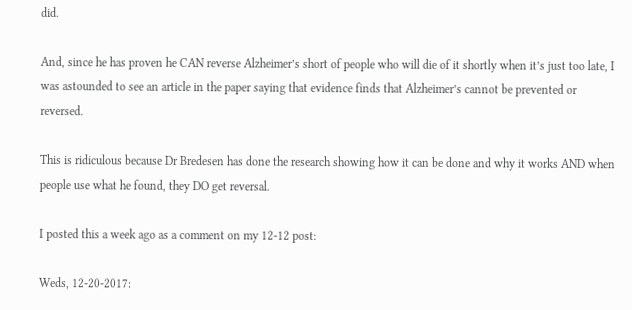did.

And, since he has proven he CAN reverse Alzheimer’s short of people who will die of it shortly when it’s just too late, I was astounded to see an article in the paper saying that evidence finds that Alzheimer’s cannot be prevented or reversed.

This is ridiculous because Dr Bredesen has done the research showing how it can be done and why it works AND when people use what he found, they DO get reversal.

I posted this a week ago as a comment on my 12-12 post:

Weds, 12-20-2017: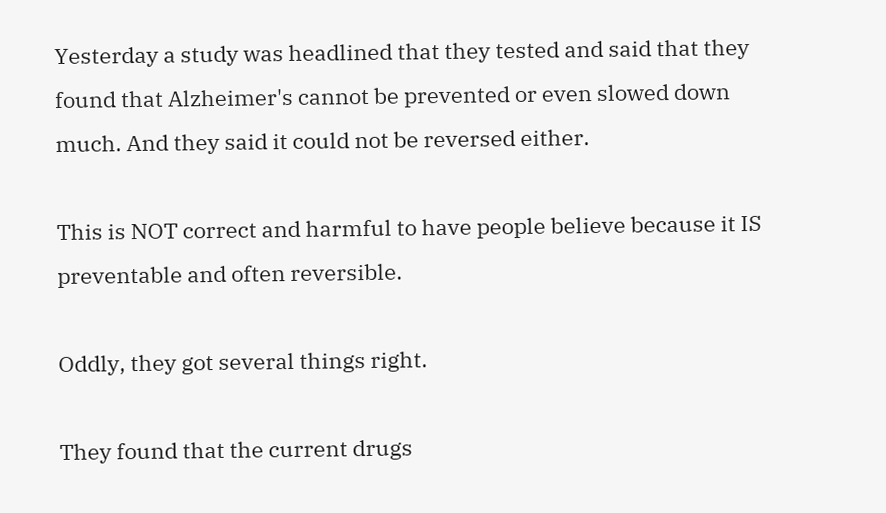Yesterday a study was headlined that they tested and said that they found that Alzheimer's cannot be prevented or even slowed down much. And they said it could not be reversed either.

This is NOT correct and harmful to have people believe because it IS preventable and often reversible.

Oddly, they got several things right.

They found that the current drugs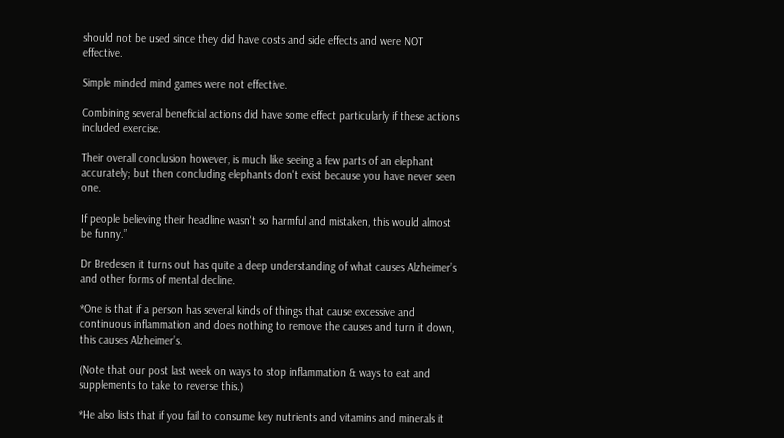should not be used since they did have costs and side effects and were NOT effective.

Simple minded mind games were not effective.

Combining several beneficial actions did have some effect particularly if these actions included exercise.

Their overall conclusion however, is much like seeing a few parts of an elephant accurately; but then concluding elephants don't exist because you have never seen one.

If people believing their headline wasn't so harmful and mistaken, this would almost be funny.”

Dr Bredesen it turns out has quite a deep understanding of what causes Alzheimer’s and other forms of mental decline.

*One is that if a person has several kinds of things that cause excessive and continuous inflammation and does nothing to remove the causes and turn it down, this causes Alzheimer’s.

(Note that our post last week on ways to stop inflammation & ways to eat and supplements to take to reverse this.)

*He also lists that if you fail to consume key nutrients and vitamins and minerals it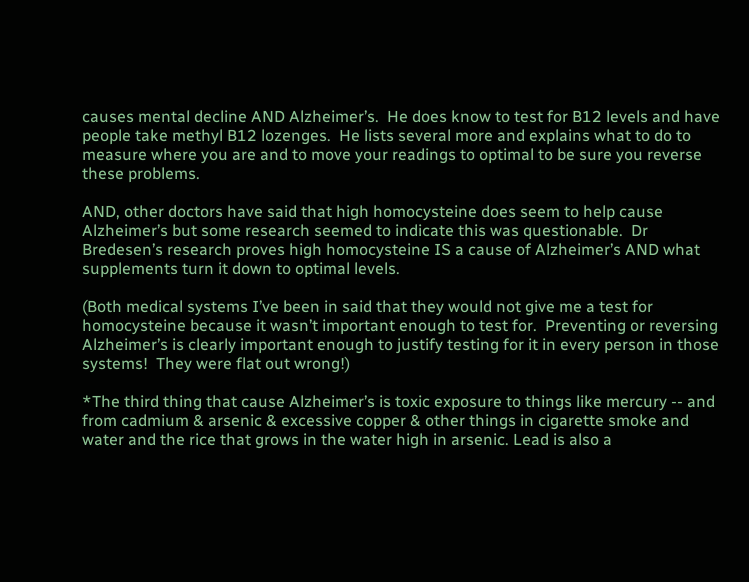causes mental decline AND Alzheimer’s.  He does know to test for B12 levels and have people take methyl B12 lozenges.  He lists several more and explains what to do to measure where you are and to move your readings to optimal to be sure you reverse these problems.

AND, other doctors have said that high homocysteine does seem to help cause Alzheimer’s but some research seemed to indicate this was questionable.  Dr Bredesen’s research proves high homocysteine IS a cause of Alzheimer’s AND what supplements turn it down to optimal levels.

(Both medical systems I’ve been in said that they would not give me a test for homocysteine because it wasn’t important enough to test for.  Preventing or reversing Alzheimer’s is clearly important enough to justify testing for it in every person in those systems!  They were flat out wrong!)

*The third thing that cause Alzheimer’s is toxic exposure to things like mercury -- and from cadmium & arsenic & excessive copper & other things in cigarette smoke and water and the rice that grows in the water high in arsenic. Lead is also a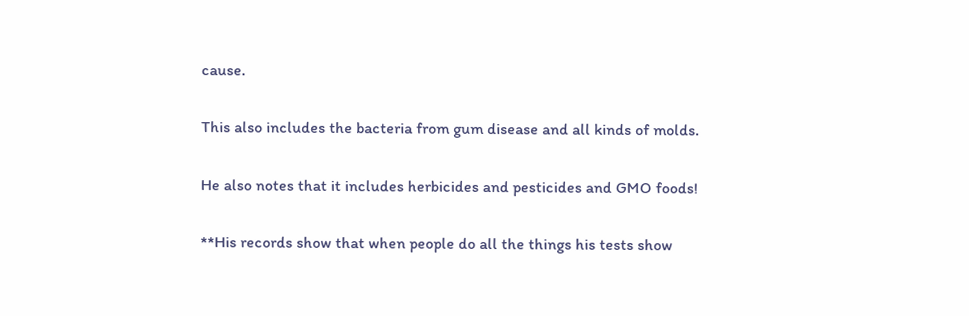cause.

This also includes the bacteria from gum disease and all kinds of molds.

He also notes that it includes herbicides and pesticides and GMO foods!

**His records show that when people do all the things his tests show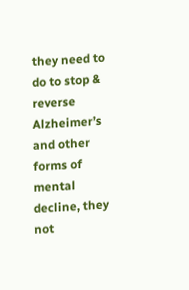they need to do to stop & reverse Alzheimer’s and other forms of mental decline, they not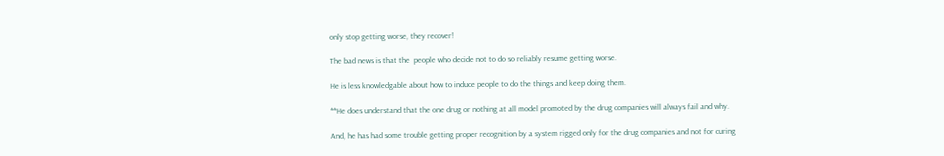only stop getting worse, they recover!

The bad news is that the  people who decide not to do so reliably resume getting worse.

He is less knowledgable about how to induce people to do the things and keep doing them.

**He does understand that the one drug or nothing at all model promoted by the drug companies will always fail and why.

And, he has had some trouble getting proper recognition by a system rigged only for the drug companies and not for curing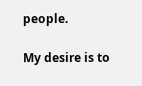people.

My desire is to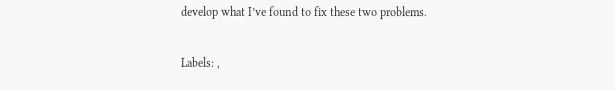develop what I’ve found to fix these two problems.

Labels: ,